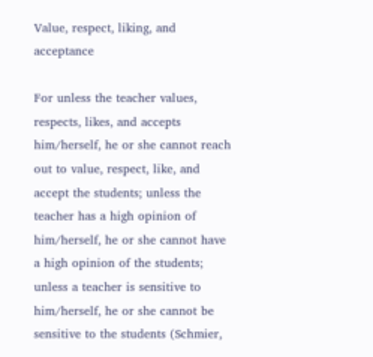Value, respect, liking, and acceptance

For unless the teacher values, respects, likes, and accepts him/herself, he or she cannot reach out to value, respect, like, and accept the students; unless the teacher has a high opinion of him/herself, he or she cannot have a high opinion of the students; unless a teacher is sensitive to him/herself, he or she cannot be sensitive to the students (Schmier,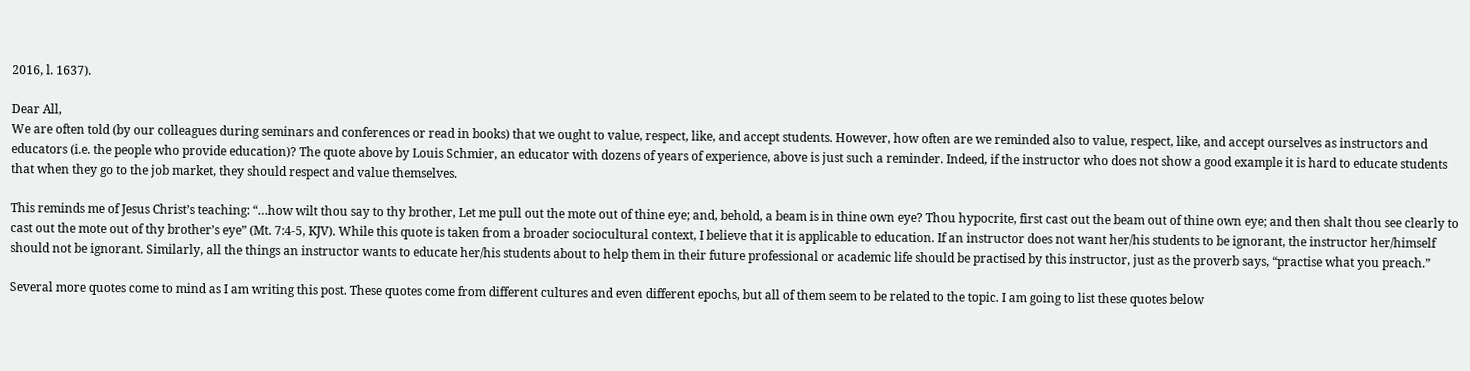2016, l. 1637).

Dear All,
We are often told (by our colleagues during seminars and conferences or read in books) that we ought to value, respect, like, and accept students. However, how often are we reminded also to value, respect, like, and accept ourselves as instructors and educators (i.e. the people who provide education)? The quote above by Louis Schmier, an educator with dozens of years of experience, above is just such a reminder. Indeed, if the instructor who does not show a good example it is hard to educate students that when they go to the job market, they should respect and value themselves.

This reminds me of Jesus Christ’s teaching: “…how wilt thou say to thy brother, Let me pull out the mote out of thine eye; and, behold, a beam is in thine own eye? Thou hypocrite, first cast out the beam out of thine own eye; and then shalt thou see clearly to cast out the mote out of thy brother’s eye” (Mt. 7:4-5, KJV). While this quote is taken from a broader sociocultural context, I believe that it is applicable to education. If an instructor does not want her/his students to be ignorant, the instructor her/himself should not be ignorant. Similarly, all the things an instructor wants to educate her/his students about to help them in their future professional or academic life should be practised by this instructor, just as the proverb says, “practise what you preach.”

Several more quotes come to mind as I am writing this post. These quotes come from different cultures and even different epochs, but all of them seem to be related to the topic. I am going to list these quotes below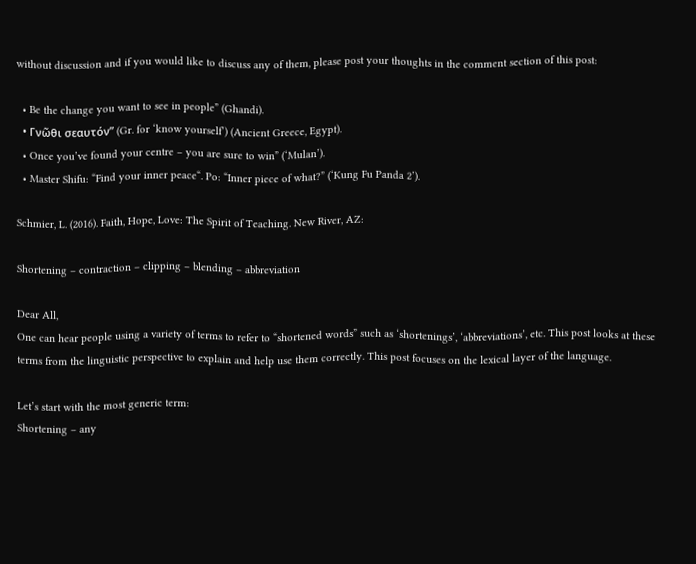without discussion and if you would like to discuss any of them, please post your thoughts in the comment section of this post:

  • Be the change you want to see in people” (Ghandi).
  • Γνῶθι σεαυτόν” (Gr. for ‘know yourself’) (Ancient Greece, Egypt).
  • Once you’ve found your centre – you are sure to win” (‘Mulan’).
  • Master Shifu: “Find your inner peace“. Po: “Inner piece of what?” (‘Kung Fu Panda 2’).

Schmier, L. (2016). Faith, Hope, Love: The Spirit of Teaching. New River, AZ:

Shortening – contraction – clipping – blending – abbreviation

Dear All,
One can hear people using a variety of terms to refer to “shortened words” such as ‘shortenings’, ‘abbreviations’, etc. This post looks at these terms from the linguistic perspective to explain and help use them correctly. This post focuses on the lexical layer of the language.

Let’s start with the most generic term:
Shortening – any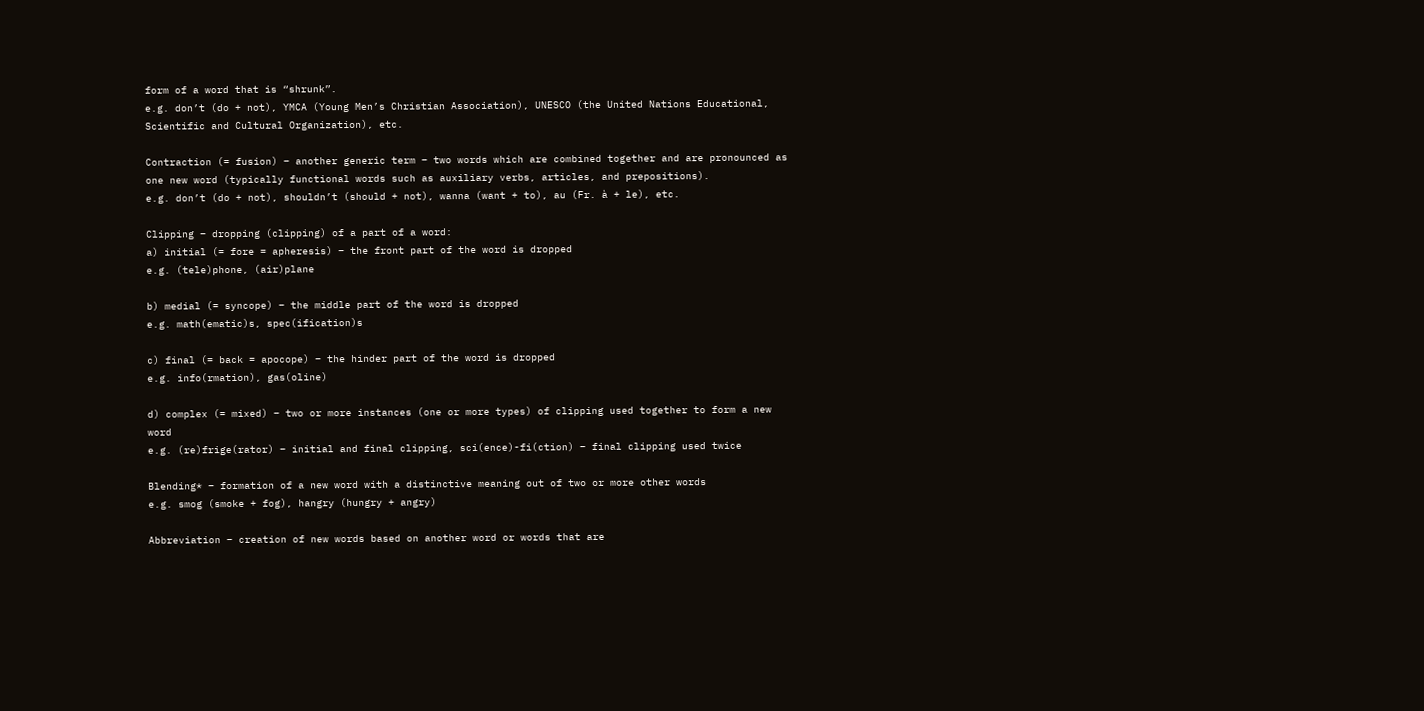form of a word that is “shrunk”.
e.g. don’t (do + not), YMCA (Young Men’s Christian Association), UNESCO (the United Nations Educational, Scientific and Cultural Organization), etc.

Contraction (= fusion) – another generic term – two words which are combined together and are pronounced as one new word (typically functional words such as auxiliary verbs, articles, and prepositions).
e.g. don’t (do + not), shouldn’t (should + not), wanna (want + to), au (Fr. à + le), etc.

Clipping – dropping (clipping) of a part of a word:
a) initial (= fore = apheresis) – the front part of the word is dropped
e.g. (tele)phone, (air)plane

b) medial (= syncope) – the middle part of the word is dropped
e.g. math(ematic)s, spec(ification)s

c) final (= back = apocope) – the hinder part of the word is dropped
e.g. info(rmation), gas(oline)

d) complex (= mixed) – two or more instances (one or more types) of clipping used together to form a new word
e.g. (re)frige(rator) – initial and final clipping, sci(ence)-fi(ction) – final clipping used twice

Blending* – formation of a new word with a distinctive meaning out of two or more other words
e.g. smog (smoke + fog), hangry (hungry + angry)

Abbreviation – creation of new words based on another word or words that are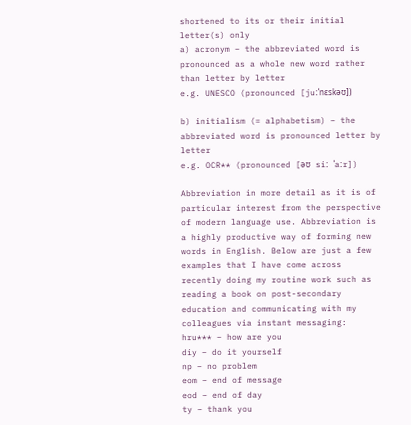shortened to its or their initial letter(s) only
a) acronym – the abbreviated word is pronounced as a whole new word rather than letter by letter
e.g. UNESCO (pronounced [juːˈnɛskəʊ])

b) initialism (= alphabetism) – the abbreviated word is pronounced letter by letter
e.g. OCR** (pronounced [əʊ siː ˈaːr])

Abbreviation in more detail as it is of particular interest from the perspective of modern language use. Abbreviation is a highly productive way of forming new words in English. Below are just a few examples that I have come across recently doing my routine work such as reading a book on post-secondary education and communicating with my colleagues via instant messaging:
hru*** – how are you
diy – do it yourself
np – no problem
eom – end of message
eod – end of day
ty – thank you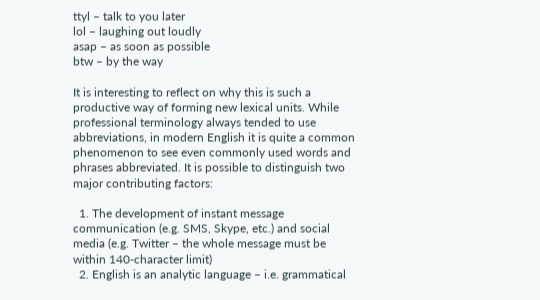ttyl – talk to you later
lol – laughing out loudly
asap – as soon as possible
btw – by the way

It is interesting to reflect on why this is such a productive way of forming new lexical units. While professional terminology always tended to use abbreviations, in modern English it is quite a common phenomenon to see even commonly used words and phrases abbreviated. It is possible to distinguish two major contributing factors:

  1. The development of instant message communication (e.g. SMS, Skype, etc.) and social media (e.g. Twitter – the whole message must be within 140-character limit)
  2. English is an analytic language – i.e. grammatical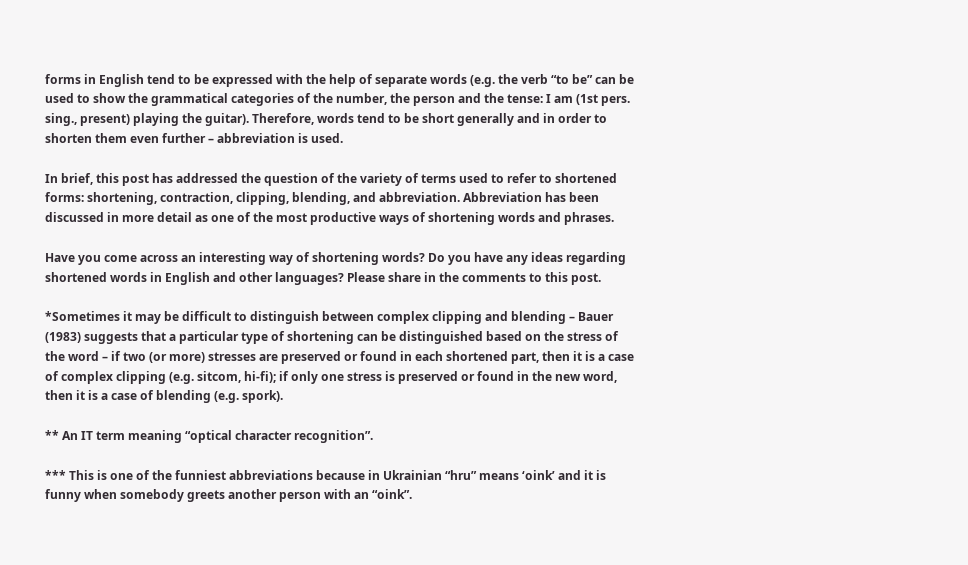forms in English tend to be expressed with the help of separate words (e.g. the verb “to be” can be used to show the grammatical categories of the number, the person and the tense: I am (1st pers. sing., present) playing the guitar). Therefore, words tend to be short generally and in order to shorten them even further – abbreviation is used.

In brief, this post has addressed the question of the variety of terms used to refer to shortened forms: shortening, contraction, clipping, blending, and abbreviation. Abbreviation has been discussed in more detail as one of the most productive ways of shortening words and phrases.

Have you come across an interesting way of shortening words? Do you have any ideas regarding shortened words in English and other languages? Please share in the comments to this post.

*Sometimes it may be difficult to distinguish between complex clipping and blending – Bauer (1983) suggests that a particular type of shortening can be distinguished based on the stress of the word – if two (or more) stresses are preserved or found in each shortened part, then it is a case of complex clipping (e.g. sitcom, hi-fi); if only one stress is preserved or found in the new word, then it is a case of blending (e.g. spork).

** An IT term meaning “optical character recognition”.

*** This is one of the funniest abbreviations because in Ukrainian “hru” means ‘oink’ and it is funny when somebody greets another person with an “oink”.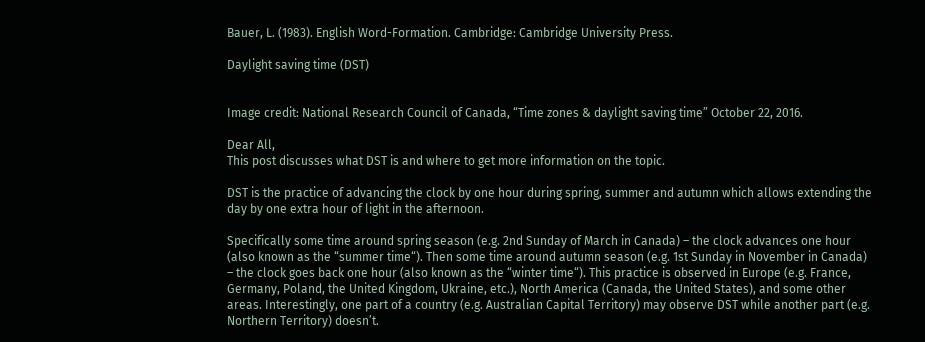Bauer, L. (1983). English Word-Formation. Cambridge: Cambridge University Press.

Daylight saving time (DST)


Image credit: National Research Council of Canada, “Time zones & daylight saving time” October 22, 2016.

Dear All,
This post discusses what DST is and where to get more information on the topic.

DST is the practice of advancing the clock by one hour during spring, summer and autumn which allows extending the day by one extra hour of light in the afternoon.

Specifically some time around spring season (e.g. 2nd Sunday of March in Canada) – the clock advances one hour (also known as the “summer time“). Then some time around autumn season (e.g. 1st Sunday in November in Canada) – the clock goes back one hour (also known as the “winter time“). This practice is observed in Europe (e.g. France, Germany, Poland, the United Kingdom, Ukraine, etc.), North America (Canada, the United States), and some other areas. Interestingly, one part of a country (e.g. Australian Capital Territory) may observe DST while another part (e.g. Northern Territory) doesn’t.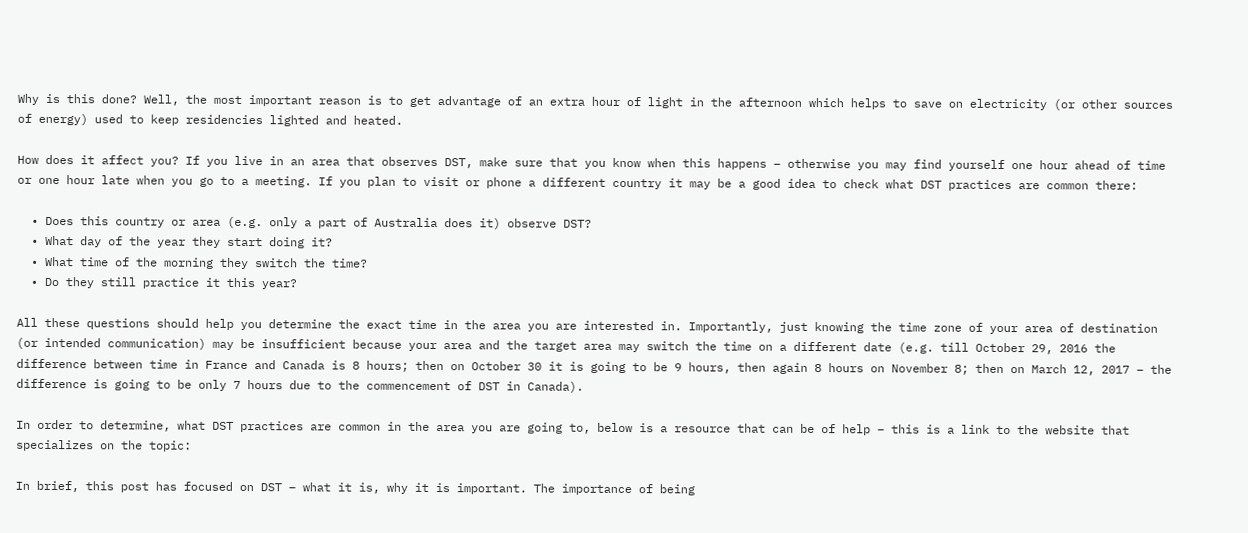Why is this done? Well, the most important reason is to get advantage of an extra hour of light in the afternoon which helps to save on electricity (or other sources of energy) used to keep residencies lighted and heated.

How does it affect you? If you live in an area that observes DST, make sure that you know when this happens – otherwise you may find yourself one hour ahead of time or one hour late when you go to a meeting. If you plan to visit or phone a different country it may be a good idea to check what DST practices are common there:

  • Does this country or area (e.g. only a part of Australia does it) observe DST?
  • What day of the year they start doing it?
  • What time of the morning they switch the time?
  • Do they still practice it this year?

All these questions should help you determine the exact time in the area you are interested in. Importantly, just knowing the time zone of your area of destination (or intended communication) may be insufficient because your area and the target area may switch the time on a different date (e.g. till October 29, 2016 the difference between time in France and Canada is 8 hours; then on October 30 it is going to be 9 hours, then again 8 hours on November 8; then on March 12, 2017 – the difference is going to be only 7 hours due to the commencement of DST in Canada).

In order to determine, what DST practices are common in the area you are going to, below is a resource that can be of help – this is a link to the website that specializes on the topic:

In brief, this post has focused on DST – what it is, why it is important. The importance of being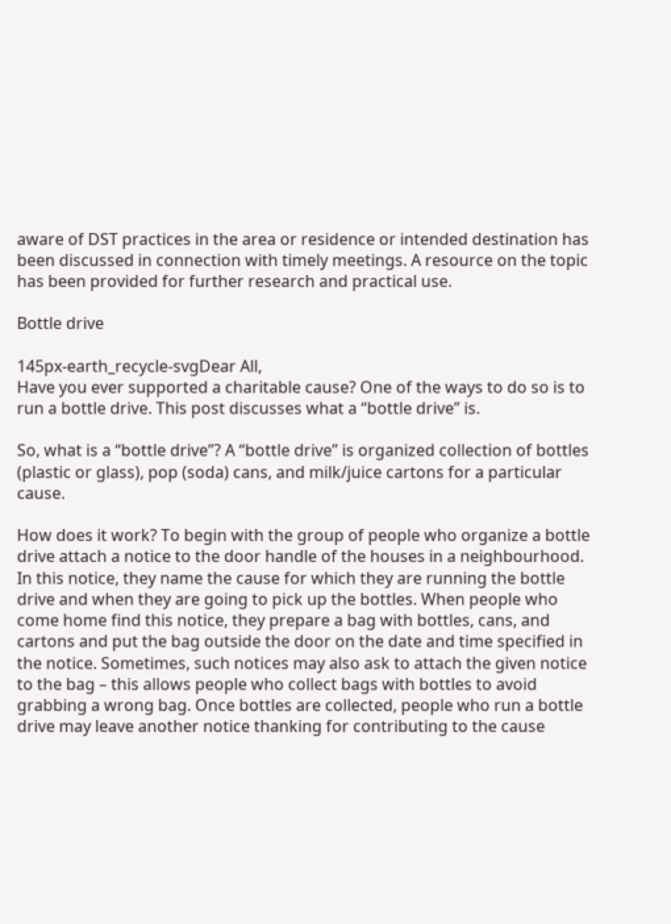aware of DST practices in the area or residence or intended destination has been discussed in connection with timely meetings. A resource on the topic has been provided for further research and practical use.

Bottle drive

145px-earth_recycle-svgDear All,
Have you ever supported a charitable cause? One of the ways to do so is to run a bottle drive. This post discusses what a “bottle drive” is.

So, what is a “bottle drive”? A “bottle drive” is organized collection of bottles (plastic or glass), pop (soda) cans, and milk/juice cartons for a particular cause.

How does it work? To begin with the group of people who organize a bottle drive attach a notice to the door handle of the houses in a neighbourhood. In this notice, they name the cause for which they are running the bottle drive and when they are going to pick up the bottles. When people who come home find this notice, they prepare a bag with bottles, cans, and cartons and put the bag outside the door on the date and time specified in the notice. Sometimes, such notices may also ask to attach the given notice to the bag – this allows people who collect bags with bottles to avoid grabbing a wrong bag. Once bottles are collected, people who run a bottle drive may leave another notice thanking for contributing to the cause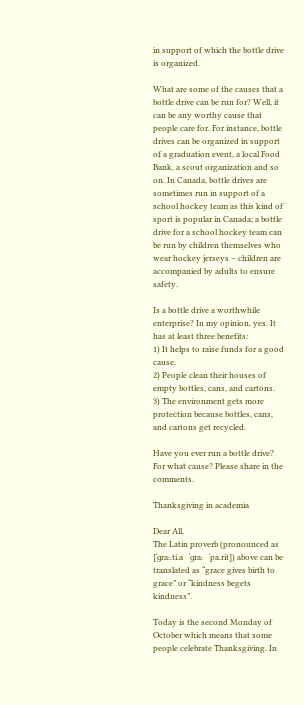in support of which the bottle drive is organized.

What are some of the causes that a bottle drive can be run for? Well, it can be any worthy cause that people care for. For instance, bottle drives can be organized in support of a graduation event, a local Food Bank, a scout organization and so on. In Canada, bottle drives are sometimes run in support of a school hockey team as this kind of sport is popular in Canada; a bottle drive for a school hockey team can be run by children themselves who wear hockey jerseys – children are accompanied by adults to ensure safety.

Is a bottle drive a worthwhile enterprise? In my opinion, yes. It has at least three benefits:
1) It helps to raise funds for a good cause.
2) People clean their houses of empty bottles, cans, and cartons.
3) The environment gets more protection because bottles, cans, and cartons get recycled.

Have you ever run a bottle drive? For what cause? Please share in the comments.

Thanksgiving in academia

Dear All,
The Latin proverb (pronounced as [ˈɡraː.ti.a   ˈɡraː   ˈpa.rit]) above can be translated as “grace gives birth to grace” or “kindness begets kindness”.

Today is the second Monday of October which means that some people celebrate Thanksgiving. In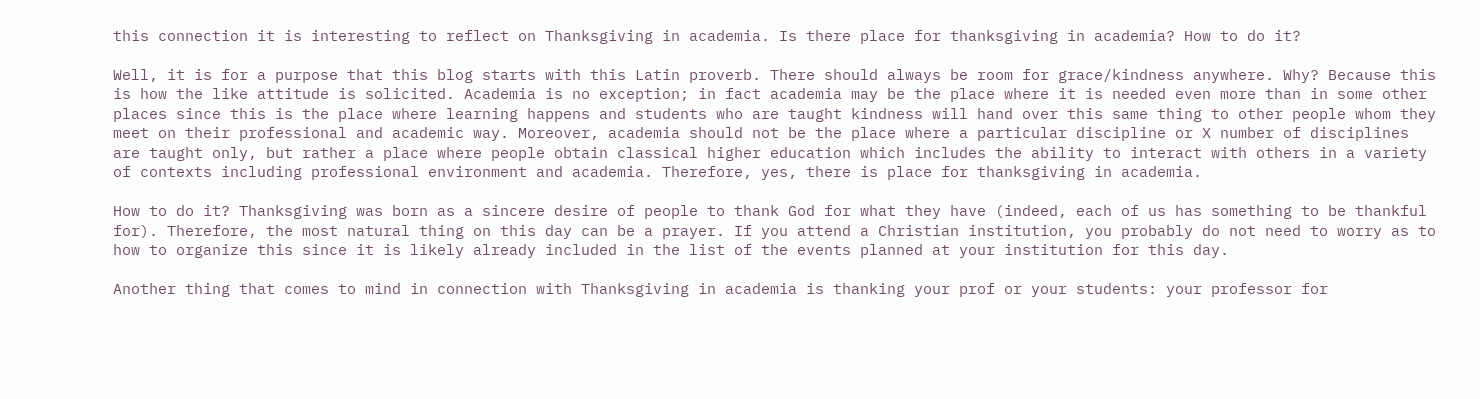this connection it is interesting to reflect on Thanksgiving in academia. Is there place for thanksgiving in academia? How to do it?

Well, it is for a purpose that this blog starts with this Latin proverb. There should always be room for grace/kindness anywhere. Why? Because this is how the like attitude is solicited. Academia is no exception; in fact academia may be the place where it is needed even more than in some other places since this is the place where learning happens and students who are taught kindness will hand over this same thing to other people whom they meet on their professional and academic way. Moreover, academia should not be the place where a particular discipline or X number of disciplines are taught only, but rather a place where people obtain classical higher education which includes the ability to interact with others in a variety of contexts including professional environment and academia. Therefore, yes, there is place for thanksgiving in academia.

How to do it? Thanksgiving was born as a sincere desire of people to thank God for what they have (indeed, each of us has something to be thankful for). Therefore, the most natural thing on this day can be a prayer. If you attend a Christian institution, you probably do not need to worry as to how to organize this since it is likely already included in the list of the events planned at your institution for this day.

Another thing that comes to mind in connection with Thanksgiving in academia is thanking your prof or your students: your professor for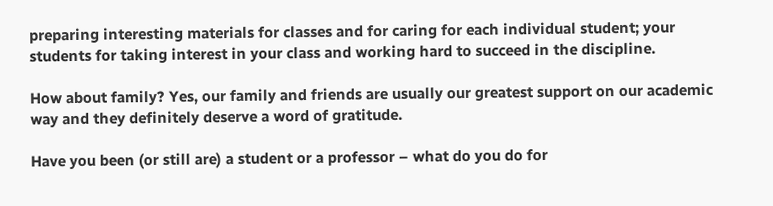preparing interesting materials for classes and for caring for each individual student; your students for taking interest in your class and working hard to succeed in the discipline.

How about family? Yes, our family and friends are usually our greatest support on our academic way and they definitely deserve a word of gratitude.

Have you been (or still are) a student or a professor – what do you do for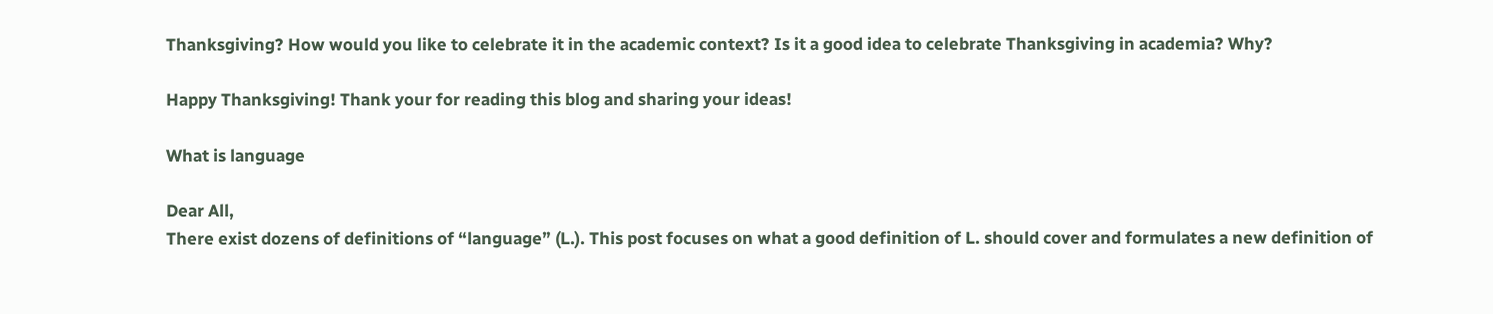Thanksgiving? How would you like to celebrate it in the academic context? Is it a good idea to celebrate Thanksgiving in academia? Why?

Happy Thanksgiving! Thank your for reading this blog and sharing your ideas!

What is language

Dear All,
There exist dozens of definitions of “language” (L.). This post focuses on what a good definition of L. should cover and formulates a new definition of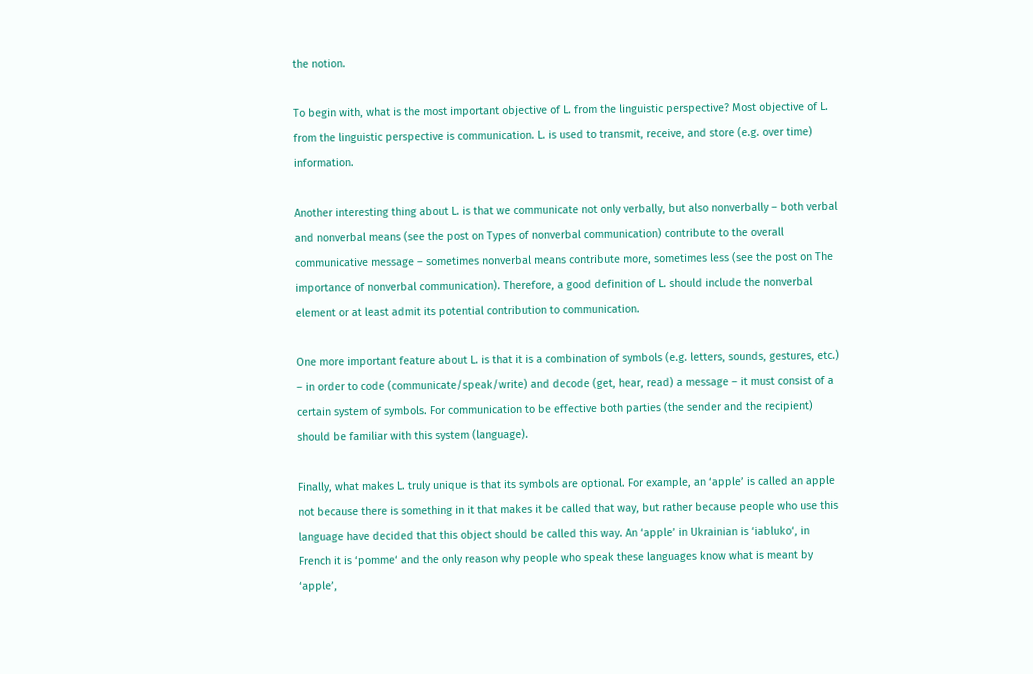the notion.

To begin with, what is the most important objective of L. from the linguistic perspective? Most objective of L. from the linguistic perspective is communication. L. is used to transmit, receive, and store (e.g. over time) information.

Another interesting thing about L. is that we communicate not only verbally, but also nonverbally – both verbal and nonverbal means (see the post on Types of nonverbal communication) contribute to the overall communicative message – sometimes nonverbal means contribute more, sometimes less (see the post on The importance of nonverbal communication). Therefore, a good definition of L. should include the nonverbal element or at least admit its potential contribution to communication.

One more important feature about L. is that it is a combination of symbols (e.g. letters, sounds, gestures, etc.) – in order to code (communicate/speak/write) and decode (get, hear, read) a message – it must consist of a certain system of symbols. For communication to be effective both parties (the sender and the recipient) should be familiar with this system (language).

Finally, what makes L. truly unique is that its symbols are optional. For example, an ‘apple’ is called an apple not because there is something in it that makes it be called that way, but rather because people who use this language have decided that this object should be called this way. An ‘apple’ in Ukrainian is ‘iabluko‘, in French it is ‘pomme‘ and the only reason why people who speak these languages know what is meant by ‘apple’,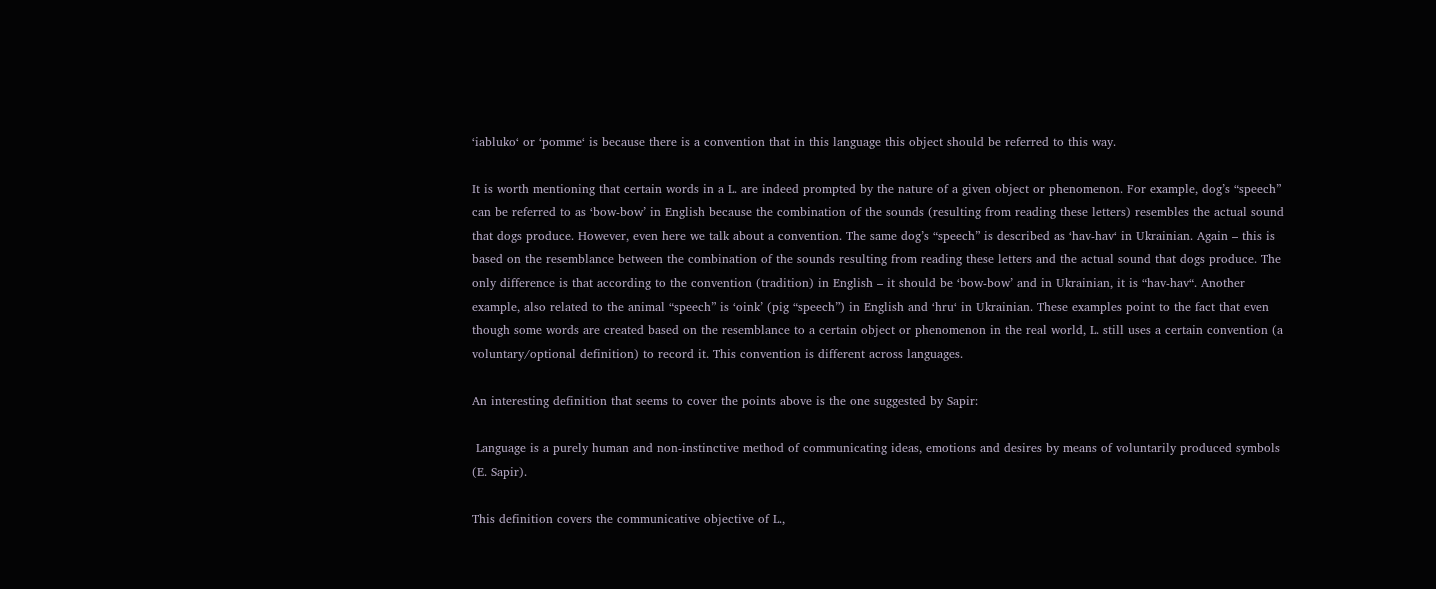‘iabluko‘ or ‘pomme‘ is because there is a convention that in this language this object should be referred to this way.

It is worth mentioning that certain words in a L. are indeed prompted by the nature of a given object or phenomenon. For example, dog’s “speech” can be referred to as ‘bow-bow’ in English because the combination of the sounds (resulting from reading these letters) resembles the actual sound that dogs produce. However, even here we talk about a convention. The same dog’s “speech” is described as ‘hav-hav‘ in Ukrainian. Again – this is based on the resemblance between the combination of the sounds resulting from reading these letters and the actual sound that dogs produce. The only difference is that according to the convention (tradition) in English – it should be ‘bow-bow’ and in Ukrainian, it is “hav-hav“. Another example, also related to the animal “speech” is ‘oink’ (pig “speech”) in English and ‘hru‘ in Ukrainian. These examples point to the fact that even though some words are created based on the resemblance to a certain object or phenomenon in the real world, L. still uses a certain convention (a voluntary/optional definition) to record it. This convention is different across languages.

An interesting definition that seems to cover the points above is the one suggested by Sapir:

 Language is a purely human and non-instinctive method of communicating ideas, emotions and desires by means of voluntarily produced symbols (E. Sapir).

This definition covers the communicative objective of L.,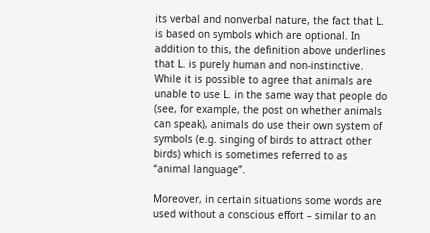its verbal and nonverbal nature, the fact that L. is based on symbols which are optional. In addition to this, the definition above underlines that L. is purely human and non-instinctive. While it is possible to agree that animals are unable to use L. in the same way that people do (see, for example, the post on whether animals can speak), animals do use their own system of symbols (e.g. singing of birds to attract other birds) which is sometimes referred to as “animal language”.

Moreover, in certain situations some words are used without a conscious effort – similar to an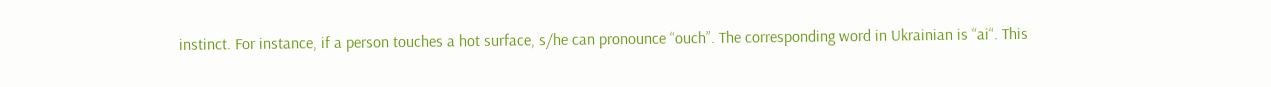instinct. For instance, if a person touches a hot surface, s/he can pronounce “ouch”. The corresponding word in Ukrainian is “ai“. This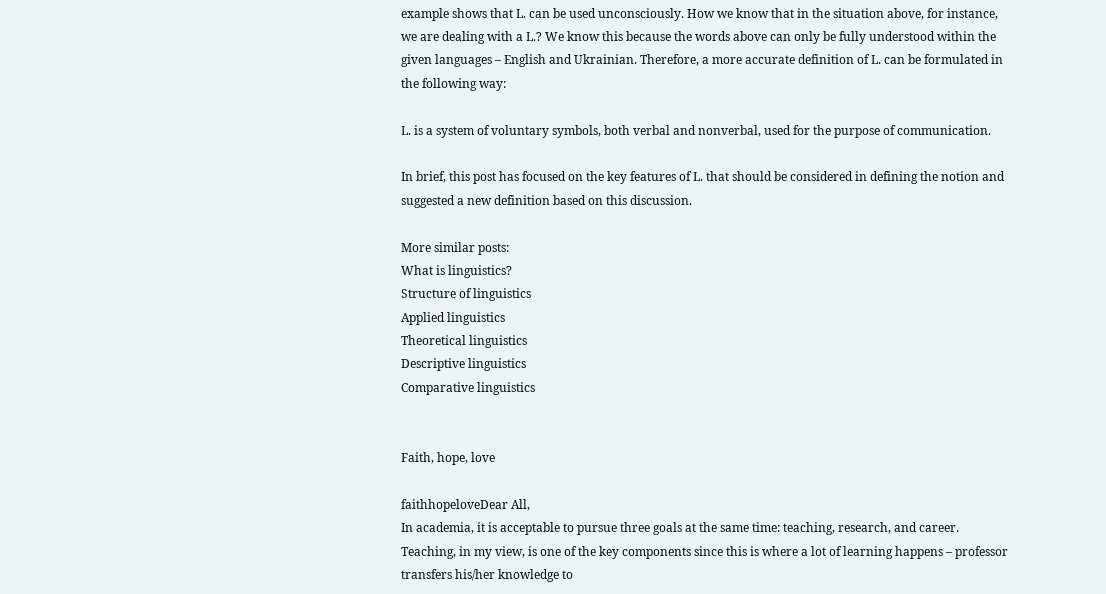example shows that L. can be used unconsciously. How we know that in the situation above, for instance, we are dealing with a L.? We know this because the words above can only be fully understood within the given languages – English and Ukrainian. Therefore, a more accurate definition of L. can be formulated in the following way:

L. is a system of voluntary symbols, both verbal and nonverbal, used for the purpose of communication.

In brief, this post has focused on the key features of L. that should be considered in defining the notion and suggested a new definition based on this discussion.

More similar posts:
What is linguistics?
Structure of linguistics
Applied linguistics
Theoretical linguistics
Descriptive linguistics
Comparative linguistics


Faith, hope, love

faithhopeloveDear All,
In academia, it is acceptable to pursue three goals at the same time: teaching, research, and career. Teaching, in my view, is one of the key components since this is where a lot of learning happens – professor transfers his/her knowledge to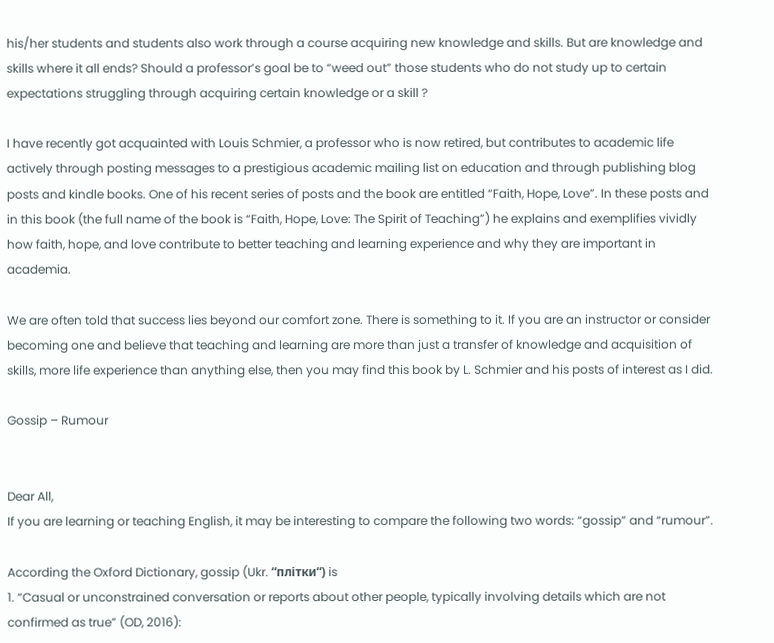his/her students and students also work through a course acquiring new knowledge and skills. But are knowledge and skills where it all ends? Should a professor’s goal be to “weed out” those students who do not study up to certain expectations struggling through acquiring certain knowledge or a skill ?

I have recently got acquainted with Louis Schmier, a professor who is now retired, but contributes to academic life actively through posting messages to a prestigious academic mailing list on education and through publishing blog posts and kindle books. One of his recent series of posts and the book are entitled “Faith, Hope, Love”. In these posts and in this book (the full name of the book is “Faith, Hope, Love: The Spirit of Teaching”) he explains and exemplifies vividly how faith, hope, and love contribute to better teaching and learning experience and why they are important in academia.

We are often told that success lies beyond our comfort zone. There is something to it. If you are an instructor or consider becoming one and believe that teaching and learning are more than just a transfer of knowledge and acquisition of skills, more life experience than anything else, then you may find this book by L. Schmier and his posts of interest as I did.

Gossip – Rumour


Dear All,
If you are learning or teaching English, it may be interesting to compare the following two words: “gossip” and “rumour”.

According the Oxford Dictionary, gossip (Ukr. “плітки“) is
1. “Casual or unconstrained conversation or reports about other people, typically involving details which are not confirmed as true” (OD, 2016):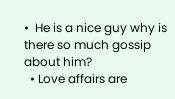•  He is a nice guy why is there so much gossip about him?
  • Love affairs are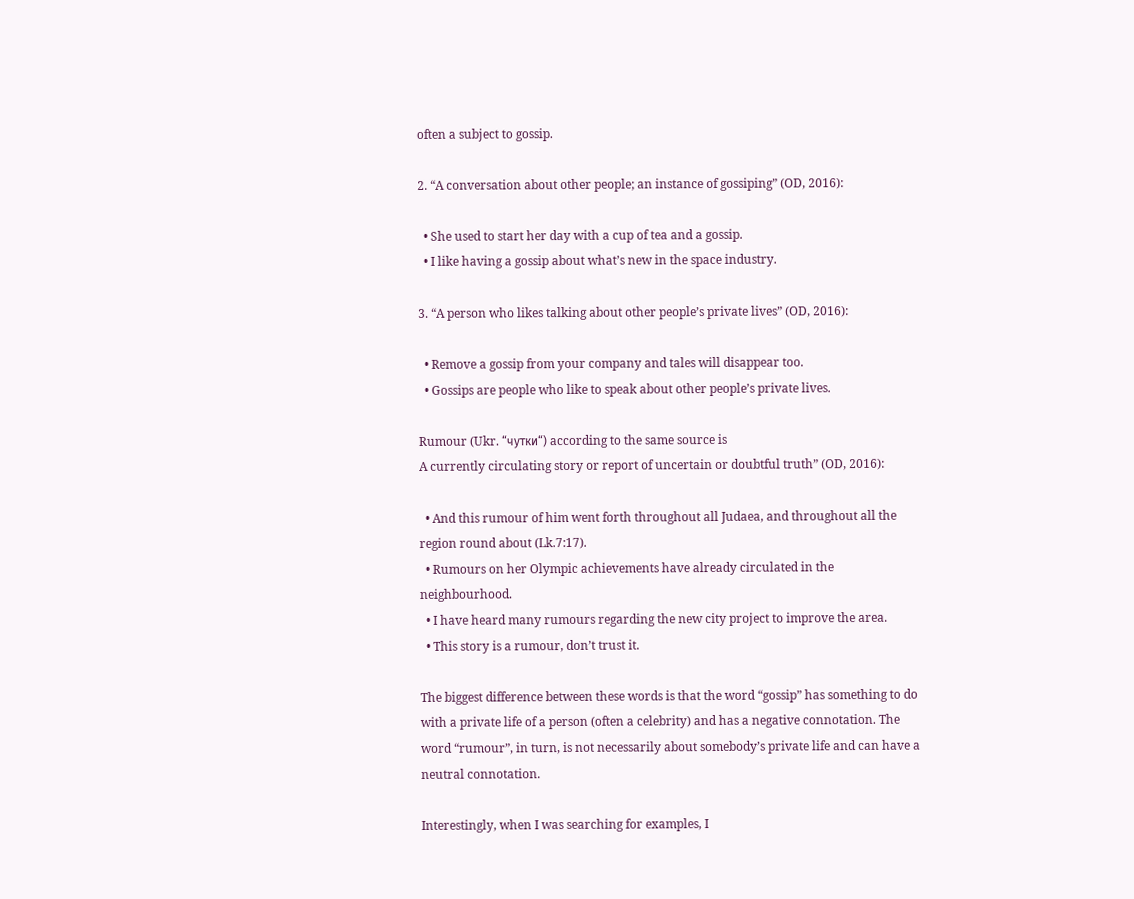often a subject to gossip.

2. “A conversation about other people; an instance of gossiping” (OD, 2016):

  • She used to start her day with a cup of tea and a gossip.
  • I like having a gossip about what’s new in the space industry.

3. “A person who likes talking about other people’s private lives” (OD, 2016):

  • Remove a gossip from your company and tales will disappear too.
  • Gossips are people who like to speak about other people’s private lives.

Rumour (Ukr. “чутки“) according to the same source is
A currently circulating story or report of uncertain or doubtful truth” (OD, 2016):

  • And this rumour of him went forth throughout all Judaea, and throughout all the region round about (Lk.7:17).
  • Rumours on her Olympic achievements have already circulated in the neighbourhood.
  • I have heard many rumours regarding the new city project to improve the area.
  • This story is a rumour, don’t trust it.

The biggest difference between these words is that the word “gossip” has something to do with a private life of a person (often a celebrity) and has a negative connotation. The word “rumour”, in turn, is not necessarily about somebody’s private life and can have a neutral connotation.

Interestingly, when I was searching for examples, I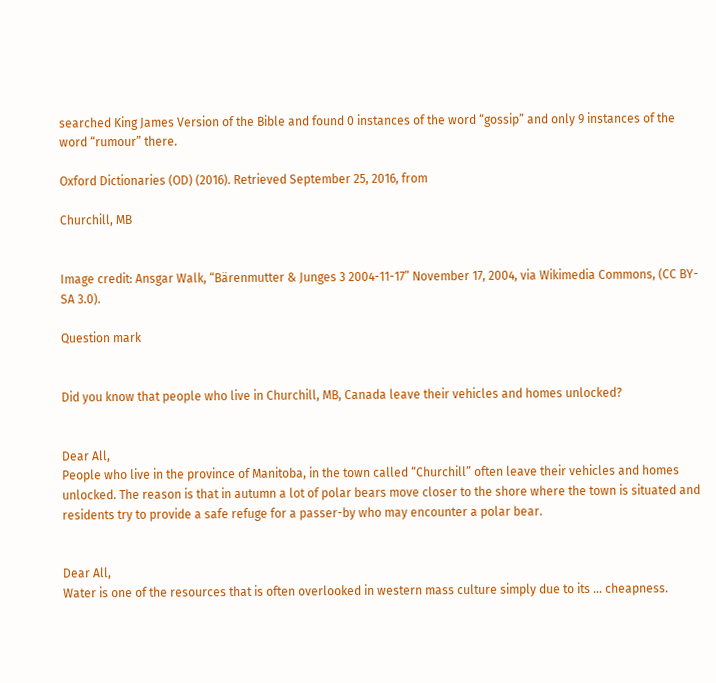searched King James Version of the Bible and found 0 instances of the word “gossip” and only 9 instances of the word “rumour” there.

Oxford Dictionaries (OD) (2016). Retrieved September 25, 2016, from

Churchill, MB


Image credit: Ansgar Walk, “Bärenmutter & Junges 3 2004-11-17” November 17, 2004, via Wikimedia Commons, (CC BY-SA 3.0).

Question mark


Did you know that people who live in Churchill, MB, Canada leave their vehicles and homes unlocked?


Dear All,
People who live in the province of Manitoba, in the town called “Churchill” often leave their vehicles and homes unlocked. The reason is that in autumn a lot of polar bears move closer to the shore where the town is situated and residents try to provide a safe refuge for a passer-by who may encounter a polar bear.


Dear All,
Water is one of the resources that is often overlooked in western mass culture simply due to its … cheapness.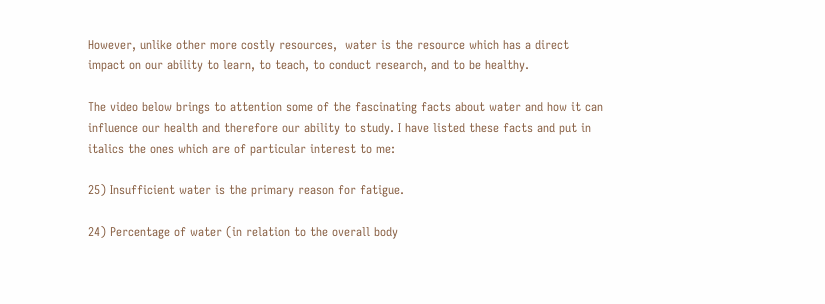However, unlike other more costly resources,  water is the resource which has a direct impact on our ability to learn, to teach, to conduct research, and to be healthy.

The video below brings to attention some of the fascinating facts about water and how it can influence our health and therefore our ability to study. I have listed these facts and put in italics the ones which are of particular interest to me:

25) Insufficient water is the primary reason for fatigue.

24) Percentage of water (in relation to the overall body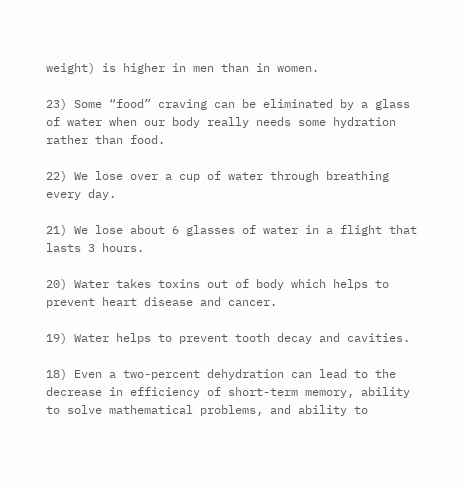weight) is higher in men than in women.

23) Some “food” craving can be eliminated by a glass of water when our body really needs some hydration rather than food.

22) We lose over a cup of water through breathing every day.

21) We lose about 6 glasses of water in a flight that lasts 3 hours.

20) Water takes toxins out of body which helps to prevent heart disease and cancer.

19) Water helps to prevent tooth decay and cavities.

18) Even a two-percent dehydration can lead to the decrease in efficiency of short-term memory, ability to solve mathematical problems, and ability to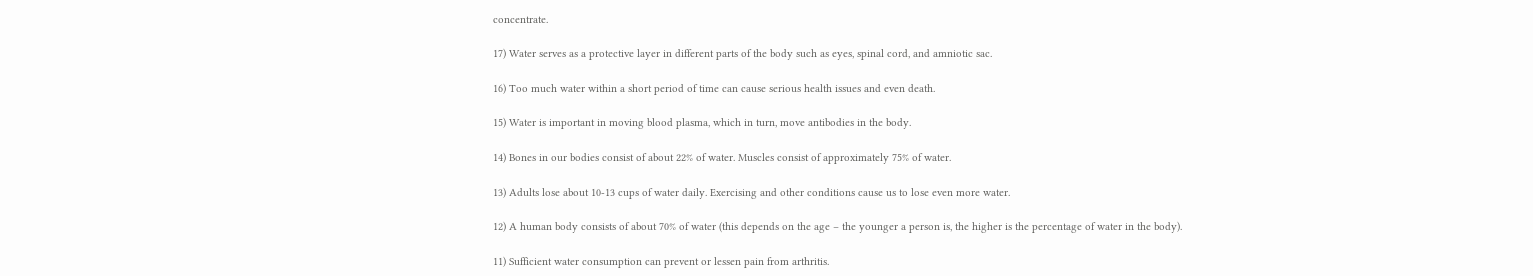concentrate.

17) Water serves as a protective layer in different parts of the body such as eyes, spinal cord, and amniotic sac.

16) Too much water within a short period of time can cause serious health issues and even death.

15) Water is important in moving blood plasma, which in turn, move antibodies in the body.

14) Bones in our bodies consist of about 22% of water. Muscles consist of approximately 75% of water.

13) Adults lose about 10-13 cups of water daily. Exercising and other conditions cause us to lose even more water.

12) A human body consists of about 70% of water (this depends on the age – the younger a person is, the higher is the percentage of water in the body).

11) Sufficient water consumption can prevent or lessen pain from arthritis.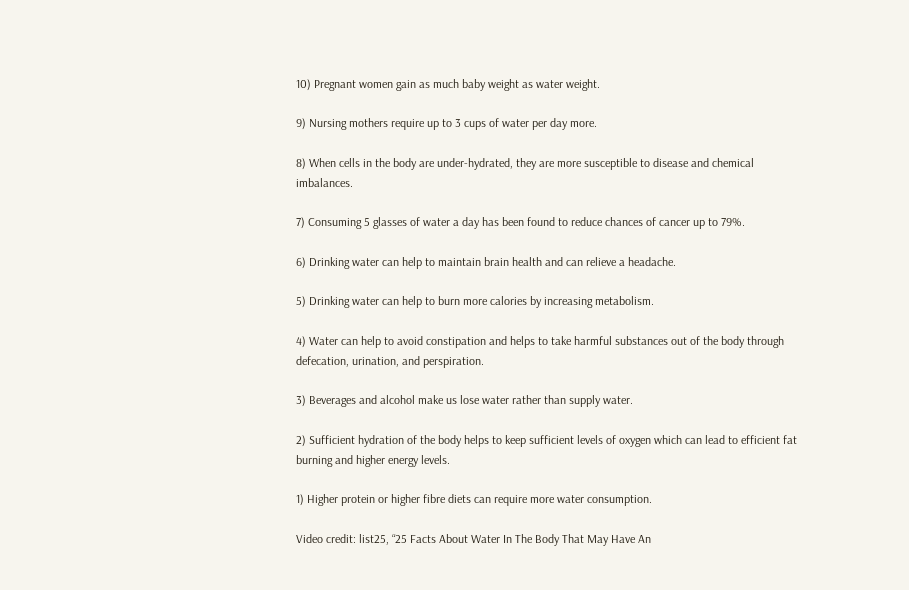10) Pregnant women gain as much baby weight as water weight.

9) Nursing mothers require up to 3 cups of water per day more.

8) When cells in the body are under-hydrated, they are more susceptible to disease and chemical imbalances.

7) Consuming 5 glasses of water a day has been found to reduce chances of cancer up to 79%.

6) Drinking water can help to maintain brain health and can relieve a headache.

5) Drinking water can help to burn more calories by increasing metabolism.

4) Water can help to avoid constipation and helps to take harmful substances out of the body through defecation, urination, and perspiration.

3) Beverages and alcohol make us lose water rather than supply water.

2) Sufficient hydration of the body helps to keep sufficient levels of oxygen which can lead to efficient fat burning and higher energy levels.

1) Higher protein or higher fibre diets can require more water consumption.

Video credit: list25, “25 Facts About Water In The Body That May Have An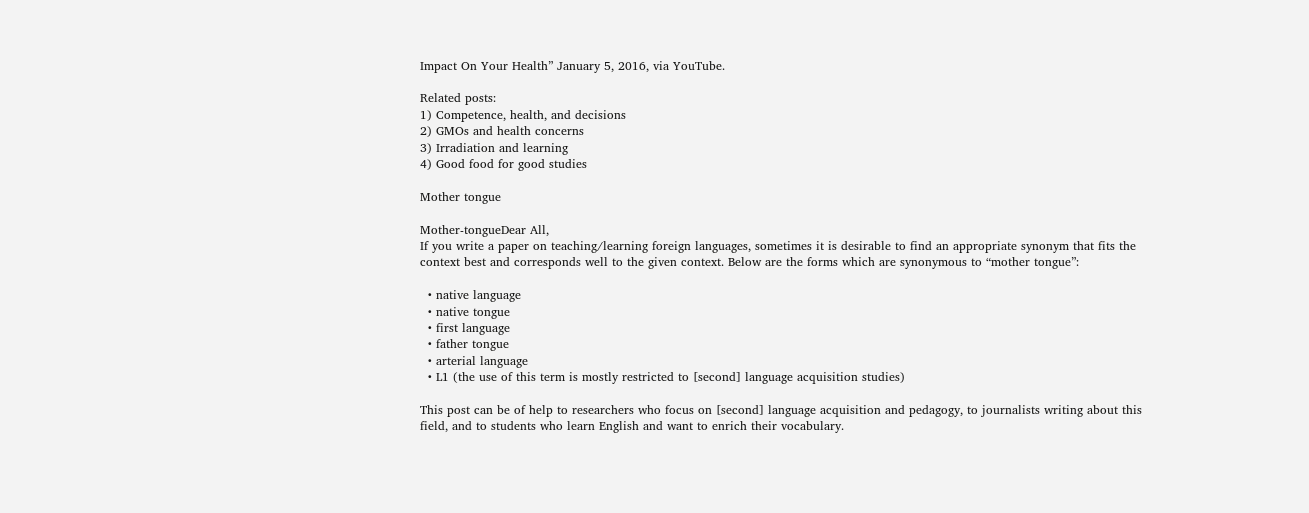Impact On Your Health” January 5, 2016, via YouTube.

Related posts:
1) Competence, health, and decisions
2) GMOs and health concerns
3) Irradiation and learning
4) Good food for good studies

Mother tongue

Mother-tongueDear All,
If you write a paper on teaching/learning foreign languages, sometimes it is desirable to find an appropriate synonym that fits the context best and corresponds well to the given context. Below are the forms which are synonymous to “mother tongue”:

  • native language
  • native tongue
  • first language
  • father tongue
  • arterial language
  • L1 (the use of this term is mostly restricted to [second] language acquisition studies)

This post can be of help to researchers who focus on [second] language acquisition and pedagogy, to journalists writing about this field, and to students who learn English and want to enrich their vocabulary.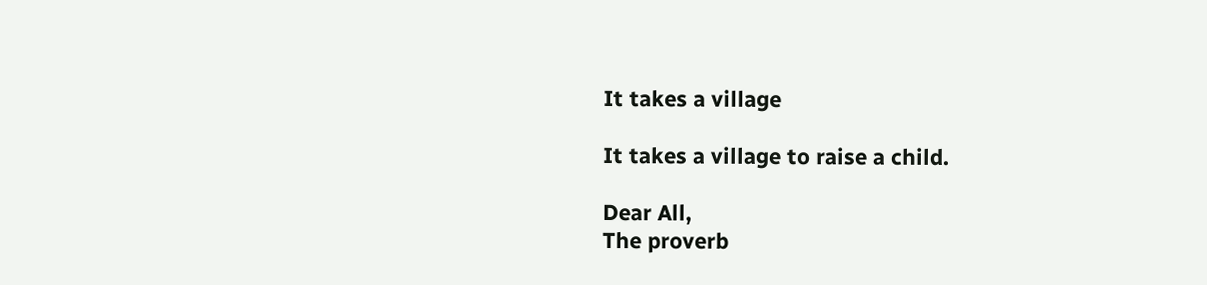It takes a village

It takes a village to raise a child.

Dear All,
The proverb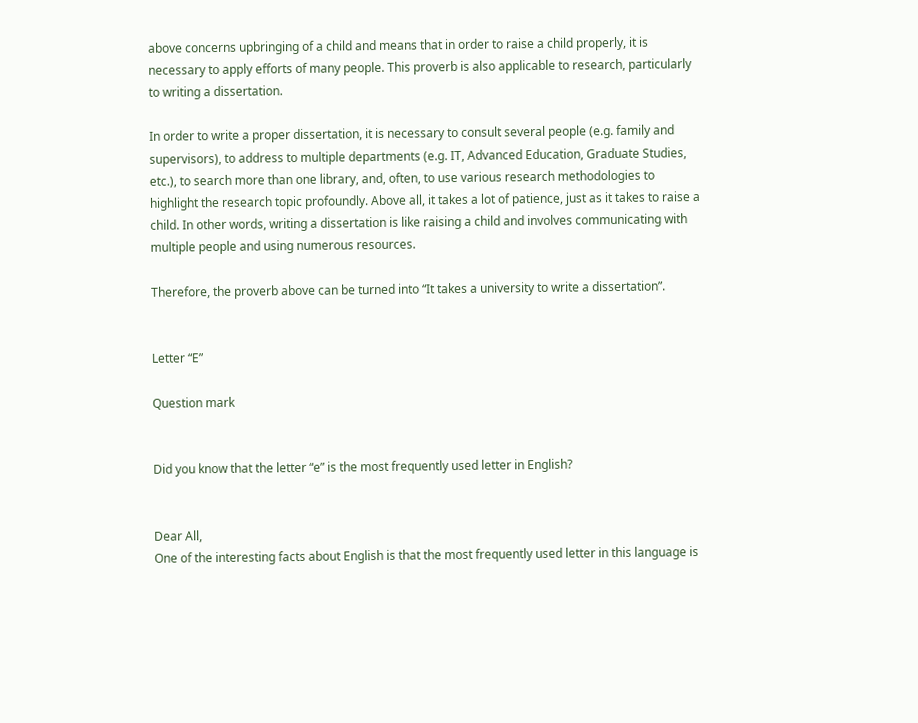above concerns upbringing of a child and means that in order to raise a child properly, it is necessary to apply efforts of many people. This proverb is also applicable to research, particularly to writing a dissertation.

In order to write a proper dissertation, it is necessary to consult several people (e.g. family and supervisors), to address to multiple departments (e.g. IT, Advanced Education, Graduate Studies, etc.), to search more than one library, and, often, to use various research methodologies to highlight the research topic profoundly. Above all, it takes a lot of patience, just as it takes to raise a child. In other words, writing a dissertation is like raising a child and involves communicating with multiple people and using numerous resources.

Therefore, the proverb above can be turned into “It takes a university to write a dissertation”.


Letter “E”

Question mark


Did you know that the letter “e” is the most frequently used letter in English?


Dear All,
One of the interesting facts about English is that the most frequently used letter in this language is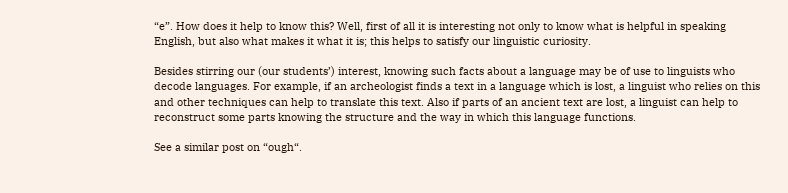“e”. How does it help to know this? Well, first of all it is interesting not only to know what is helpful in speaking English, but also what makes it what it is; this helps to satisfy our linguistic curiosity.

Besides stirring our (our students’) interest, knowing such facts about a language may be of use to linguists who decode languages. For example, if an archeologist finds a text in a language which is lost, a linguist who relies on this and other techniques can help to translate this text. Also if parts of an ancient text are lost, a linguist can help to reconstruct some parts knowing the structure and the way in which this language functions.

See a similar post on “ough“.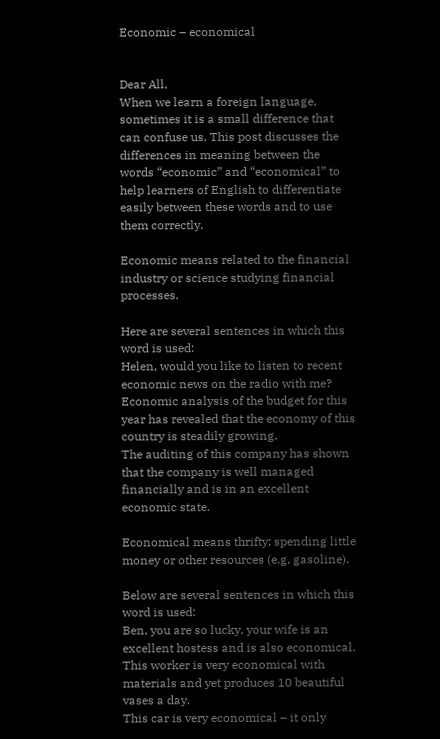Economic – economical


Dear All,
When we learn a foreign language, sometimes it is a small difference that can confuse us. This post discusses the differences in meaning between the words “economic” and “economical” to help learners of English to differentiate easily between these words and to use them correctly.

Economic means related to the financial industry or science studying financial processes.

Here are several sentences in which this word is used:
Helen, would you like to listen to recent economic news on the radio with me?
Economic analysis of the budget for this year has revealed that the economy of this country is steadily growing.
The auditing of this company has shown that the company is well managed financially and is in an excellent economic state.

Economical means thrifty; spending little money or other resources (e.g. gasoline).

Below are several sentences in which this word is used:
Ben, you are so lucky, your wife is an excellent hostess and is also economical.
This worker is very economical with materials and yet produces 10 beautiful vases a day.
This car is very economical – it only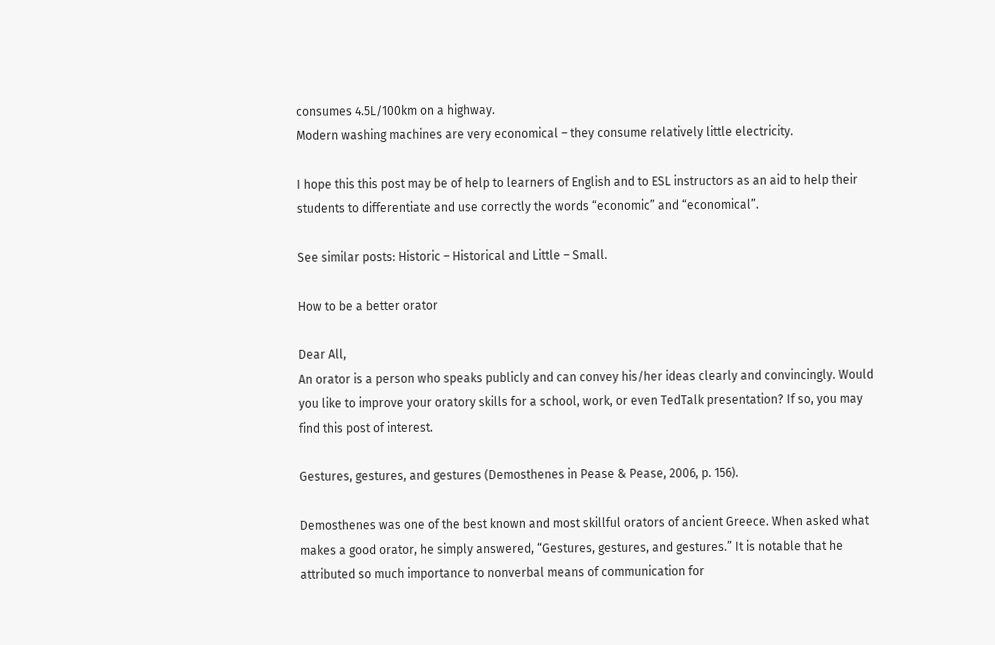consumes 4.5L/100km on a highway.
Modern washing machines are very economical – they consume relatively little electricity.

I hope this this post may be of help to learners of English and to ESL instructors as an aid to help their students to differentiate and use correctly the words “economic” and “economical”.

See similar posts: Historic – Historical and Little – Small.

How to be a better orator

Dear All,
An orator is a person who speaks publicly and can convey his/her ideas clearly and convincingly. Would you like to improve your oratory skills for a school, work, or even TedTalk presentation? If so, you may find this post of interest.

Gestures, gestures, and gestures (Demosthenes in Pease & Pease, 2006, p. 156).

Demosthenes was one of the best known and most skillful orators of ancient Greece. When asked what makes a good orator, he simply answered, “Gestures, gestures, and gestures.” It is notable that he attributed so much importance to nonverbal means of communication for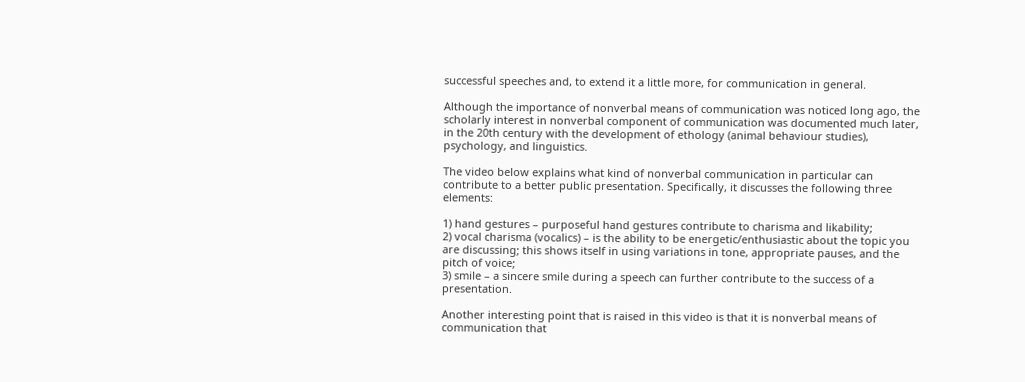successful speeches and, to extend it a little more, for communication in general.

Although the importance of nonverbal means of communication was noticed long ago, the scholarly interest in nonverbal component of communication was documented much later, in the 20th century with the development of ethology (animal behaviour studies), psychology, and linguistics.

The video below explains what kind of nonverbal communication in particular can contribute to a better public presentation. Specifically, it discusses the following three elements:

1) hand gestures – purposeful hand gestures contribute to charisma and likability;
2) vocal charisma (vocalics) – is the ability to be energetic/enthusiastic about the topic you are discussing; this shows itself in using variations in tone, appropriate pauses, and the pitch of voice;
3) smile – a sincere smile during a speech can further contribute to the success of a presentation.

Another interesting point that is raised in this video is that it is nonverbal means of communication that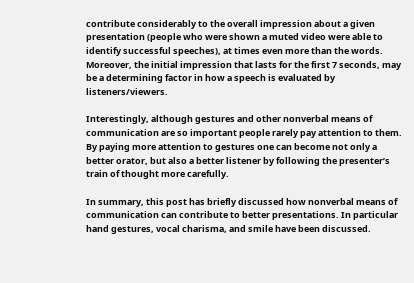contribute considerably to the overall impression about a given presentation (people who were shown a muted video were able to identify successful speeches), at times even more than the words. Moreover, the initial impression that lasts for the first 7 seconds, may be a determining factor in how a speech is evaluated by listeners/viewers.

Interestingly, although gestures and other nonverbal means of communication are so important people rarely pay attention to them. By paying more attention to gestures one can become not only a better orator, but also a better listener by following the presenter’s train of thought more carefully.

In summary, this post has briefly discussed how nonverbal means of communication can contribute to better presentations. In particular hand gestures, vocal charisma, and smile have been discussed.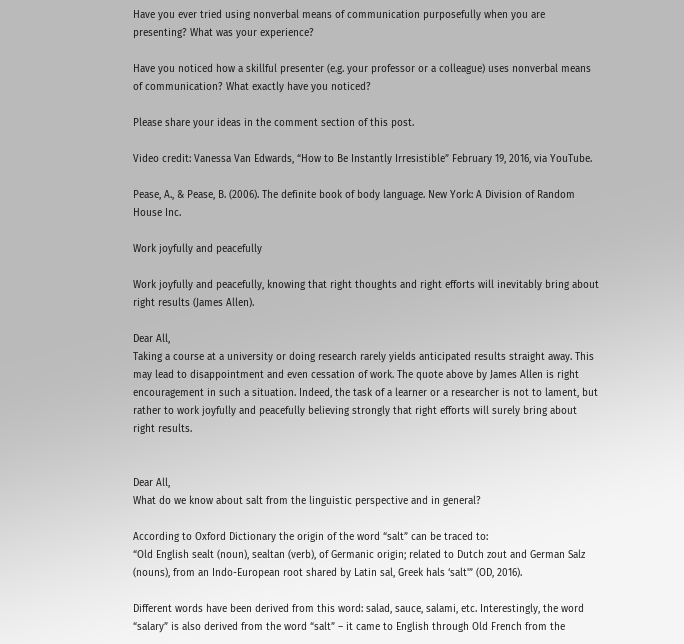Have you ever tried using nonverbal means of communication purposefully when you are presenting? What was your experience?

Have you noticed how a skillful presenter (e.g. your professor or a colleague) uses nonverbal means of communication? What exactly have you noticed?

Please share your ideas in the comment section of this post.

Video credit: Vanessa Van Edwards, “How to Be Instantly Irresistible” February 19, 2016, via YouTube.

Pease, A., & Pease, B. (2006). The definite book of body language. New York: A Division of Random House Inc.

Work joyfully and peacefully

Work joyfully and peacefully, knowing that right thoughts and right efforts will inevitably bring about right results (James Allen).

Dear All,
Taking a course at a university or doing research rarely yields anticipated results straight away. This may lead to disappointment and even cessation of work. The quote above by James Allen is right encouragement in such a situation. Indeed, the task of a learner or a researcher is not to lament, but rather to work joyfully and peacefully believing strongly that right efforts will surely bring about right results.


Dear All,
What do we know about salt from the linguistic perspective and in general?

According to Oxford Dictionary the origin of the word “salt” can be traced to:
“Old English sealt (noun), sealtan (verb), of Germanic origin; related to Dutch zout and German Salz (nouns), from an Indo-European root shared by Latin sal, Greek hals ‘salt'” (OD, 2016).

Different words have been derived from this word: salad, sauce, salami, etc. Interestingly, the word “salary” is also derived from the word “salt” – it came to English through Old French from the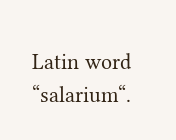Latin word “salarium“.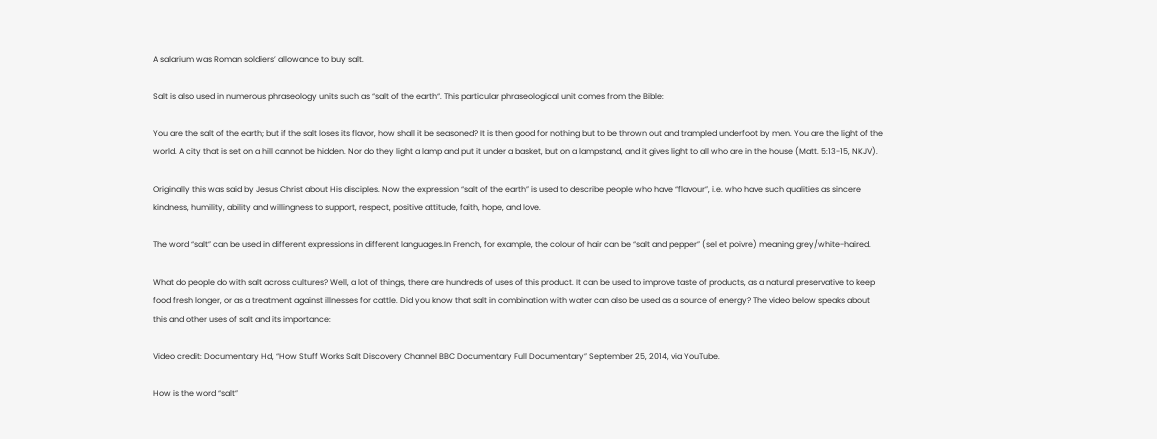A salarium was Roman soldiers’ allowance to buy salt.

Salt is also used in numerous phraseology units such as “salt of the earth“. This particular phraseological unit comes from the Bible:

You are the salt of the earth; but if the salt loses its flavor, how shall it be seasoned? It is then good for nothing but to be thrown out and trampled underfoot by men. You are the light of the world. A city that is set on a hill cannot be hidden. Nor do they light a lamp and put it under a basket, but on a lampstand, and it gives light to all who are in the house (Matt. 5:13-15, NKJV).

Originally this was said by Jesus Christ about His disciples. Now the expression “salt of the earth” is used to describe people who have “flavour”, i.e. who have such qualities as sincere kindness, humility, ability and willingness to support, respect, positive attitude, faith, hope, and love.

The word “salt” can be used in different expressions in different languages.In French, for example, the colour of hair can be “salt and pepper” (sel et poivre) meaning grey/white-haired.

What do people do with salt across cultures? Well, a lot of things, there are hundreds of uses of this product. It can be used to improve taste of products, as a natural preservative to keep food fresh longer, or as a treatment against illnesses for cattle. Did you know that salt in combination with water can also be used as a source of energy? The video below speaks about this and other uses of salt and its importance:

Video credit: Documentary Hd, “How Stuff Works Salt Discovery Channel BBC Documentary Full Documentary” September 25, 2014, via YouTube.

How is the word “salt”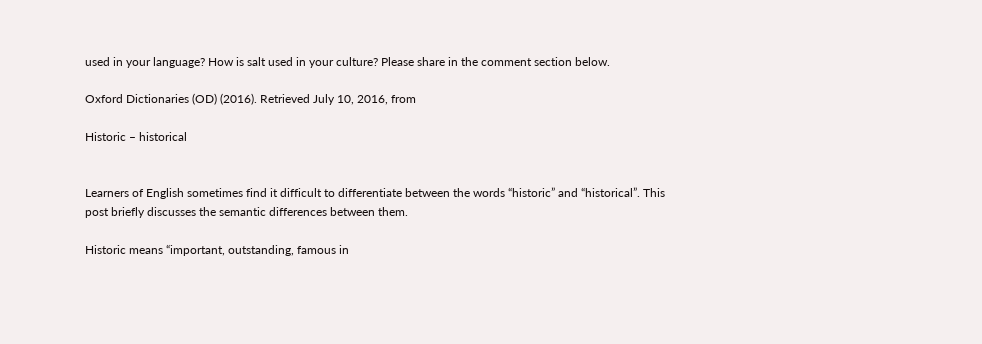used in your language? How is salt used in your culture? Please share in the comment section below.

Oxford Dictionaries (OD) (2016). Retrieved July 10, 2016, from

Historic – historical


Learners of English sometimes find it difficult to differentiate between the words “historic” and “historical”. This post briefly discusses the semantic differences between them.

Historic means “important, outstanding, famous in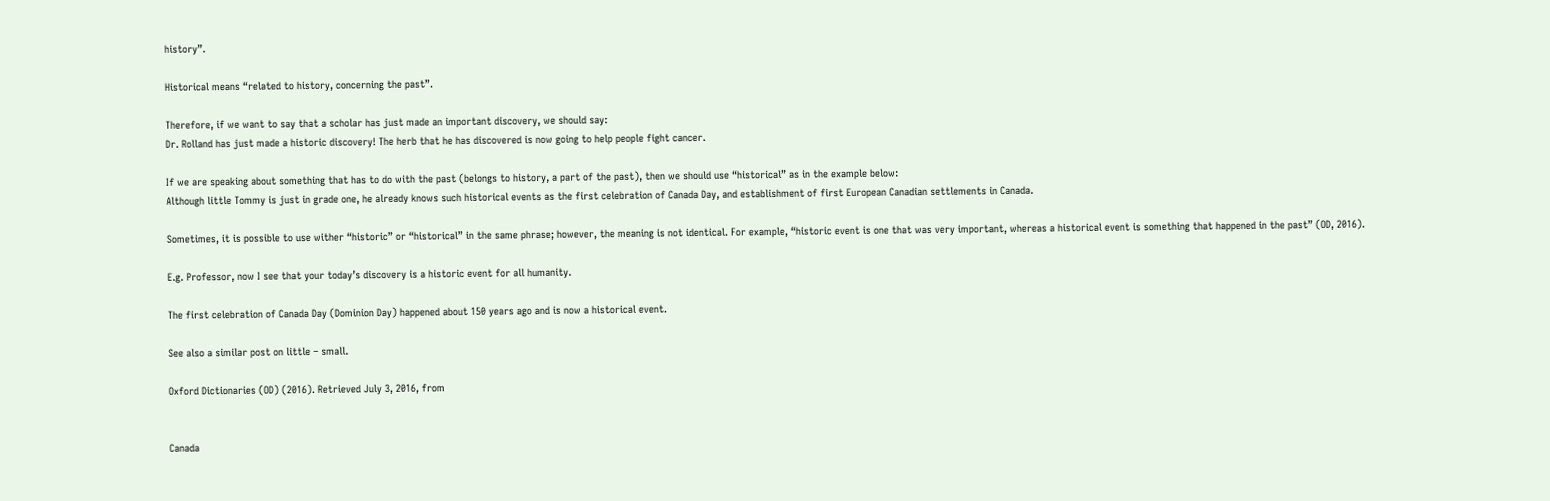history”.

Historical means “related to history, concerning the past”.

Therefore, if we want to say that a scholar has just made an important discovery, we should say:
Dr. Rolland has just made a historic discovery! The herb that he has discovered is now going to help people fight cancer.

If we are speaking about something that has to do with the past (belongs to history, a part of the past), then we should use “historical” as in the example below:
Although little Tommy is just in grade one, he already knows such historical events as the first celebration of Canada Day, and establishment of first European Canadian settlements in Canada.

Sometimes, it is possible to use wither “historic” or “historical” in the same phrase; however, the meaning is not identical. For example, “historic event is one that was very important, whereas a historical event is something that happened in the past” (OD, 2016).

E.g. Professor, now I see that your today’s discovery is a historic event for all humanity.

The first celebration of Canada Day (Dominion Day) happened about 150 years ago and is now a historical event.

See also a similar post on little – small.

Oxford Dictionaries (OD) (2016). Retrieved July 3, 2016, from


Canada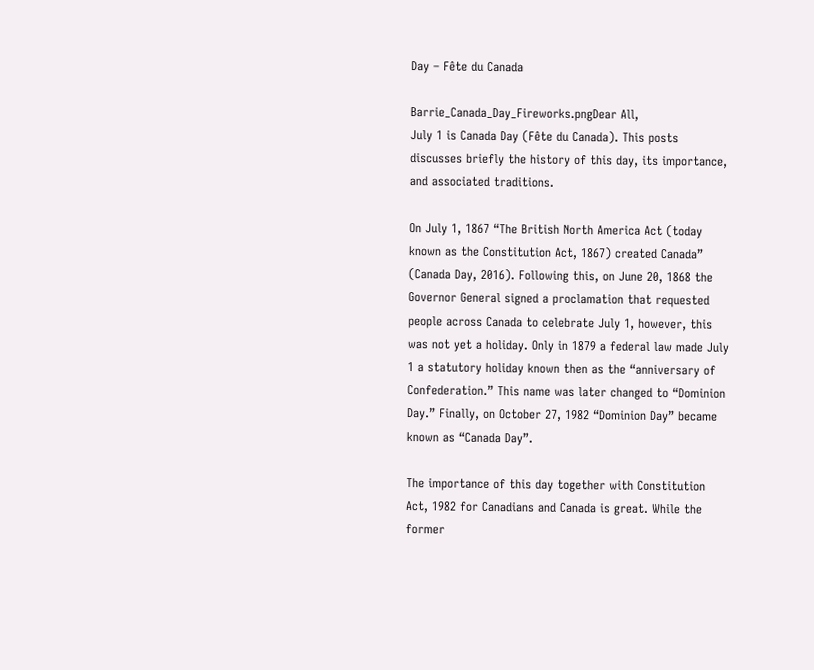Day – Fête du Canada

Barrie_Canada_Day_Fireworks.pngDear All,
July 1 is Canada Day (Fête du Canada). This posts discusses briefly the history of this day, its importance, and associated traditions.

On July 1, 1867 “The British North America Act (today known as the Constitution Act, 1867) created Canada” (Canada Day, 2016). Following this, on June 20, 1868 the Governor General signed a proclamation that requested people across Canada to celebrate July 1, however, this was not yet a holiday. Only in 1879 a federal law made July 1 a statutory holiday known then as the “anniversary of Confederation.” This name was later changed to “Dominion Day.” Finally, on October 27, 1982 “Dominion Day” became known as “Canada Day”.

The importance of this day together with Constitution Act, 1982 for Canadians and Canada is great. While the former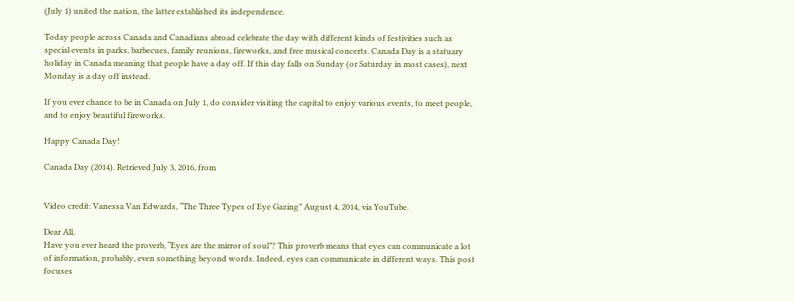(July 1) united the nation, the latter established its independence.

Today people across Canada and Canadians abroad celebrate the day with different kinds of festivities such as special events in parks, barbecues, family reunions, fireworks, and free musical concerts. Canada Day is a statuary holiday in Canada meaning that people have a day off. If this day falls on Sunday (or Saturday in most cases), next Monday is a day off instead.

If you ever chance to be in Canada on July 1, do consider visiting the capital to enjoy various events, to meet people, and to enjoy beautiful fireworks.

Happy Canada Day!

Canada Day (2014). Retrieved July 3, 2016, from


Video credit: Vanessa Van Edwards, “The Three Types of Eye Gazing” August 4, 2014, via YouTube.

Dear All,
Have you ever heard the proverb, “Eyes are the mirror of soul”? This proverb means that eyes can communicate a lot of information, probably, even something beyond words. Indeed, eyes can communicate in different ways. This post focuses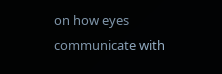on how eyes communicate with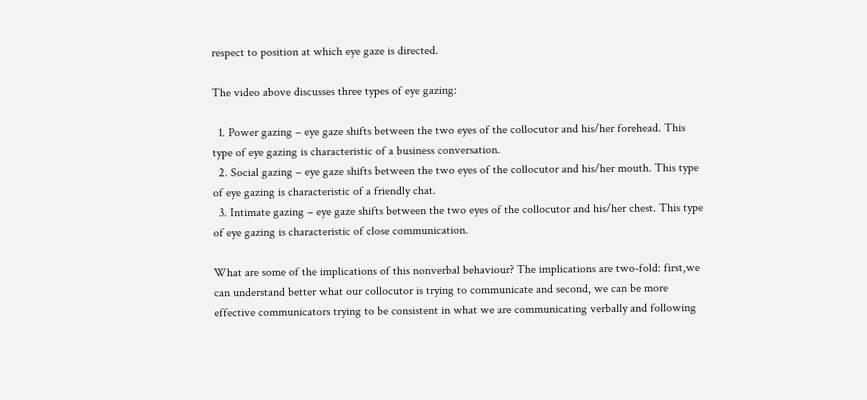respect to position at which eye gaze is directed.

The video above discusses three types of eye gazing:

  1. Power gazing – eye gaze shifts between the two eyes of the collocutor and his/her forehead. This type of eye gazing is characteristic of a business conversation.
  2. Social gazing – eye gaze shifts between the two eyes of the collocutor and his/her mouth. This type of eye gazing is characteristic of a friendly chat.
  3. Intimate gazing – eye gaze shifts between the two eyes of the collocutor and his/her chest. This type of eye gazing is characteristic of close communication.

What are some of the implications of this nonverbal behaviour? The implications are two-fold: first,we can understand better what our collocutor is trying to communicate and second, we can be more effective communicators trying to be consistent in what we are communicating verbally and following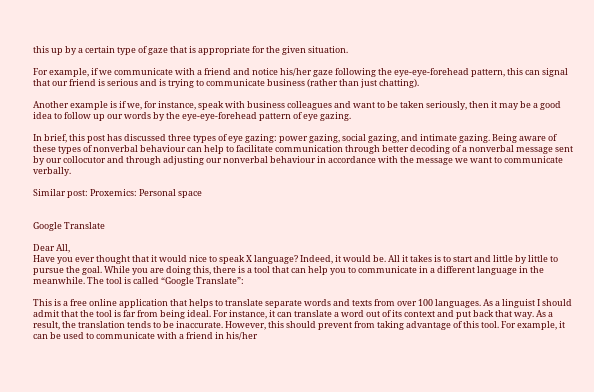this up by a certain type of gaze that is appropriate for the given situation.

For example, if we communicate with a friend and notice his/her gaze following the eye-eye-forehead pattern, this can signal that our friend is serious and is trying to communicate business (rather than just chatting).

Another example is if we, for instance, speak with business colleagues and want to be taken seriously, then it may be a good idea to follow up our words by the eye-eye-forehead pattern of eye gazing.

In brief, this post has discussed three types of eye gazing: power gazing, social gazing, and intimate gazing. Being aware of these types of nonverbal behaviour can help to facilitate communication through better decoding of a nonverbal message sent by our collocutor and through adjusting our nonverbal behaviour in accordance with the message we want to communicate verbally.

Similar post: Proxemics: Personal space


Google Translate

Dear All,
Have you ever thought that it would nice to speak X language? Indeed, it would be. All it takes is to start and little by little to pursue the goal. While you are doing this, there is a tool that can help you to communicate in a different language in the meanwhile. The tool is called “Google Translate”:

This is a free online application that helps to translate separate words and texts from over 100 languages. As a linguist I should admit that the tool is far from being ideal. For instance, it can translate a word out of its context and put back that way. As a result, the translation tends to be inaccurate. However, this should prevent from taking advantage of this tool. For example, it can be used to communicate with a friend in his/her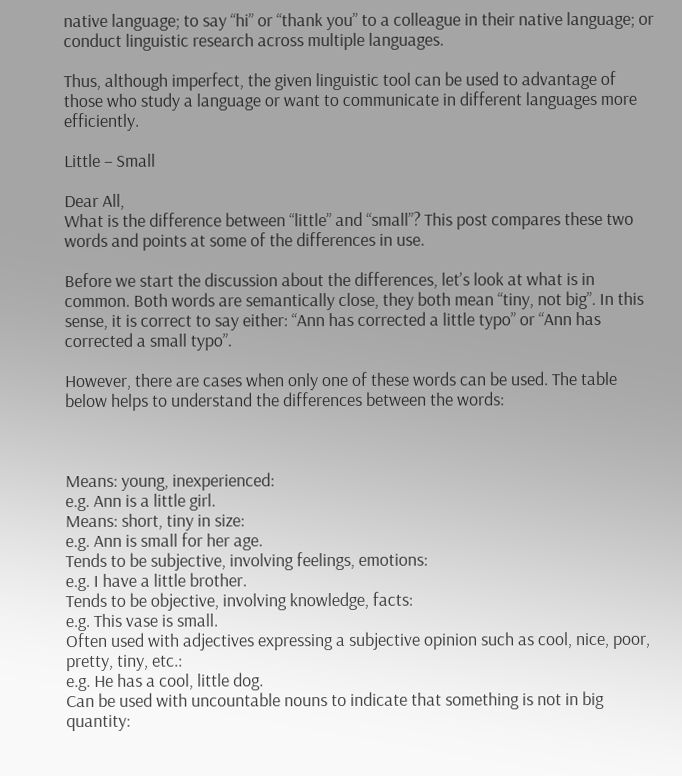native language; to say “hi” or “thank you” to a colleague in their native language; or conduct linguistic research across multiple languages.

Thus, although imperfect, the given linguistic tool can be used to advantage of those who study a language or want to communicate in different languages more efficiently.

Little – Small

Dear All,
What is the difference between “little” and “small”? This post compares these two words and points at some of the differences in use.

Before we start the discussion about the differences, let’s look at what is in common. Both words are semantically close, they both mean “tiny, not big”. In this sense, it is correct to say either: “Ann has corrected a little typo” or “Ann has corrected a small typo”.

However, there are cases when only one of these words can be used. The table below helps to understand the differences between the words:



Means: young, inexperienced:
e.g. Ann is a little girl.
Means: short, tiny in size:
e.g. Ann is small for her age.
Tends to be subjective, involving feelings, emotions:
e.g. I have a little brother.
Tends to be objective, involving knowledge, facts:
e.g. This vase is small.
Often used with adjectives expressing a subjective opinion such as cool, nice, poor, pretty, tiny, etc.:
e.g. He has a cool, little dog.
Can be used with uncountable nouns to indicate that something is not in big quantity: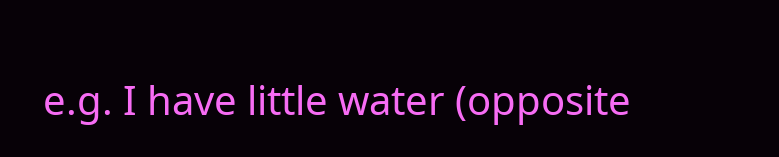e.g. I have little water (opposite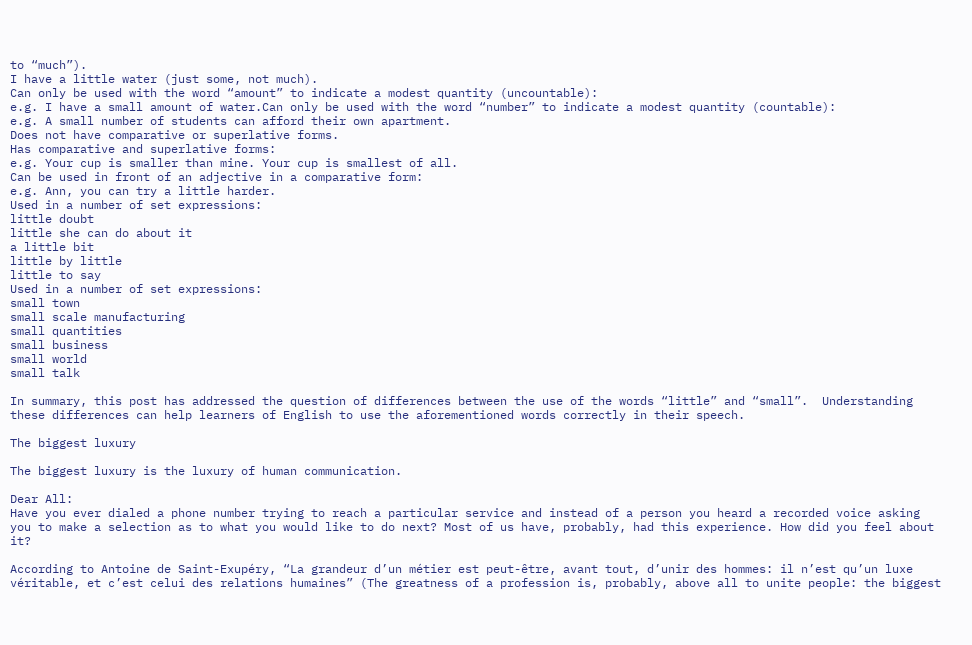to “much”).
I have a little water (just some, not much).
Can only be used with the word “amount” to indicate a modest quantity (uncountable):
e.g. I have a small amount of water.Can only be used with the word “number” to indicate a modest quantity (countable):
e.g. A small number of students can afford their own apartment.
Does not have comparative or superlative forms.
Has comparative and superlative forms:
e.g. Your cup is smaller than mine. Your cup is smallest of all.
Can be used in front of an adjective in a comparative form:
e.g. Ann, you can try a little harder.
Used in a number of set expressions:
little doubt
little she can do about it
a little bit
little by little
little to say
Used in a number of set expressions:
small town
small scale manufacturing
small quantities
small business
small world
small talk

In summary, this post has addressed the question of differences between the use of the words “little” and “small”.  Understanding these differences can help learners of English to use the aforementioned words correctly in their speech.

The biggest luxury

The biggest luxury is the luxury of human communication.

Dear All:
Have you ever dialed a phone number trying to reach a particular service and instead of a person you heard a recorded voice asking you to make a selection as to what you would like to do next? Most of us have, probably, had this experience. How did you feel about it?

According to Antoine de Saint-Exupéry, “La grandeur d’un métier est peut-être, avant tout, d’unir des hommes: il n’est qu’un luxe véritable, et c’est celui des relations humaines” (The greatness of a profession is, probably, above all to unite people: the biggest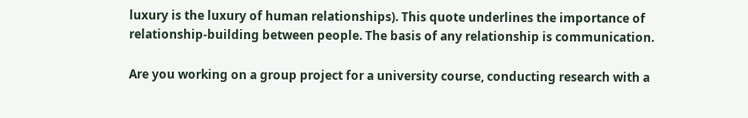luxury is the luxury of human relationships). This quote underlines the importance of relationship-building between people. The basis of any relationship is communication.

Are you working on a group project for a university course, conducting research with a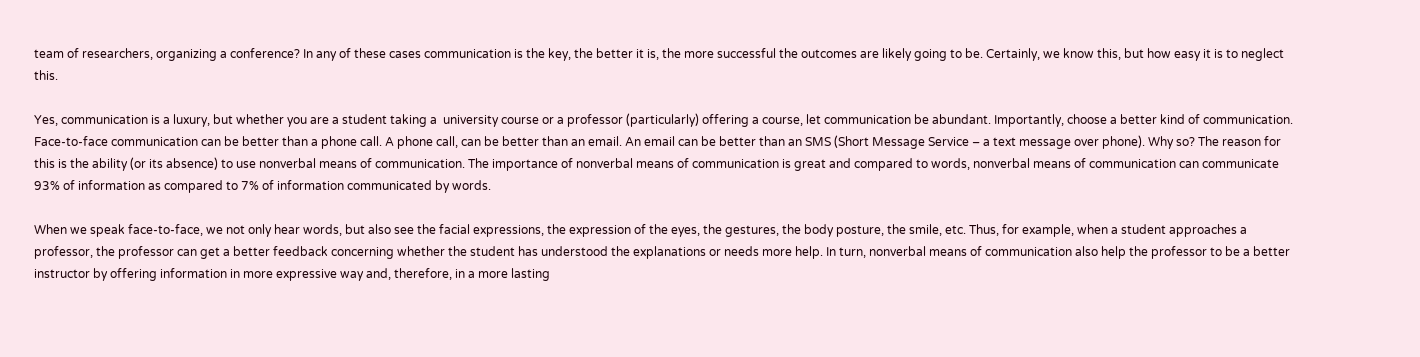team of researchers, organizing a conference? In any of these cases communication is the key, the better it is, the more successful the outcomes are likely going to be. Certainly, we know this, but how easy it is to neglect this.

Yes, communication is a luxury, but whether you are a student taking a  university course or a professor (particularly) offering a course, let communication be abundant. Importantly, choose a better kind of communication. Face-to-face communication can be better than a phone call. A phone call, can be better than an email. An email can be better than an SMS (Short Message Service – a text message over phone). Why so? The reason for this is the ability (or its absence) to use nonverbal means of communication. The importance of nonverbal means of communication is great and compared to words, nonverbal means of communication can communicate 93% of information as compared to 7% of information communicated by words.

When we speak face-to-face, we not only hear words, but also see the facial expressions, the expression of the eyes, the gestures, the body posture, the smile, etc. Thus, for example, when a student approaches a professor, the professor can get a better feedback concerning whether the student has understood the explanations or needs more help. In turn, nonverbal means of communication also help the professor to be a better instructor by offering information in more expressive way and, therefore, in a more lasting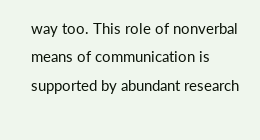way too. This role of nonverbal means of communication is supported by abundant research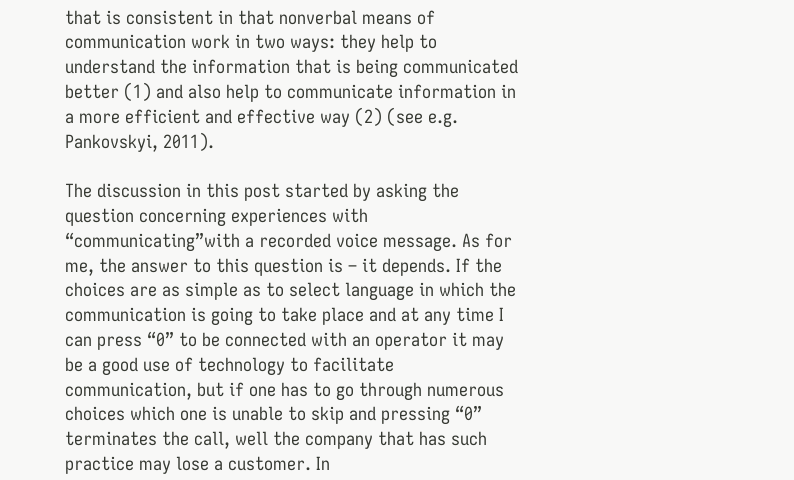that is consistent in that nonverbal means of communication work in two ways: they help to understand the information that is being communicated better (1) and also help to communicate information in a more efficient and effective way (2) (see e.g. Pankovskyi, 2011).

The discussion in this post started by asking the question concerning experiences with “communicating”with a recorded voice message. As for me, the answer to this question is – it depends. If the choices are as simple as to select language in which the communication is going to take place and at any time I can press “0” to be connected with an operator it may be a good use of technology to facilitate communication, but if one has to go through numerous choices which one is unable to skip and pressing “0” terminates the call, well the company that has such practice may lose a customer. In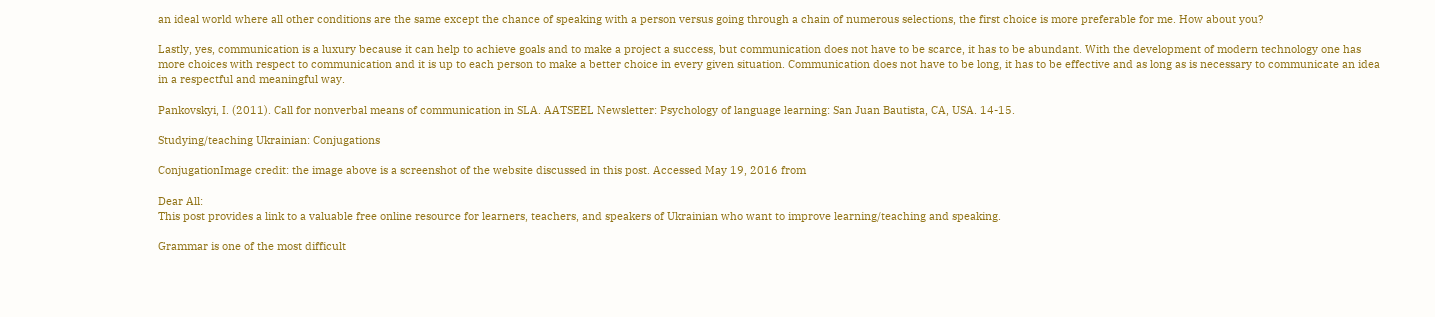an ideal world where all other conditions are the same except the chance of speaking with a person versus going through a chain of numerous selections, the first choice is more preferable for me. How about you?

Lastly, yes, communication is a luxury because it can help to achieve goals and to make a project a success, but communication does not have to be scarce, it has to be abundant. With the development of modern technology one has more choices with respect to communication and it is up to each person to make a better choice in every given situation. Communication does not have to be long, it has to be effective and as long as is necessary to communicate an idea in a respectful and meaningful way.

Pankovskyi, I. (2011). Call for nonverbal means of communication in SLA. AATSEEL Newsletter: Psychology of language learning: San Juan Bautista, CA, USA. 14-15.

Studying/teaching Ukrainian: Conjugations

ConjugationImage credit: the image above is a screenshot of the website discussed in this post. Accessed May 19, 2016 from

Dear All:
This post provides a link to a valuable free online resource for learners, teachers, and speakers of Ukrainian who want to improve learning/teaching and speaking.

Grammar is one of the most difficult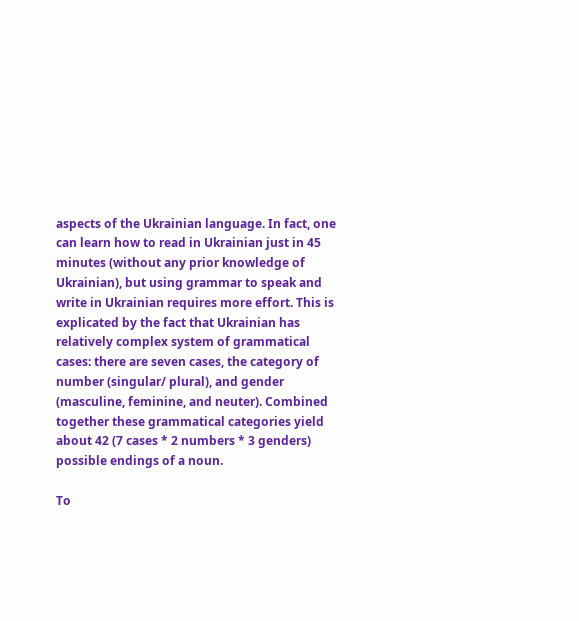aspects of the Ukrainian language. In fact, one can learn how to read in Ukrainian just in 45 minutes (without any prior knowledge of Ukrainian), but using grammar to speak and write in Ukrainian requires more effort. This is explicated by the fact that Ukrainian has relatively complex system of grammatical cases: there are seven cases, the category of number (singular/ plural), and gender (masculine, feminine, and neuter). Combined together these grammatical categories yield about 42 (7 cases * 2 numbers * 3 genders) possible endings of a noun.

To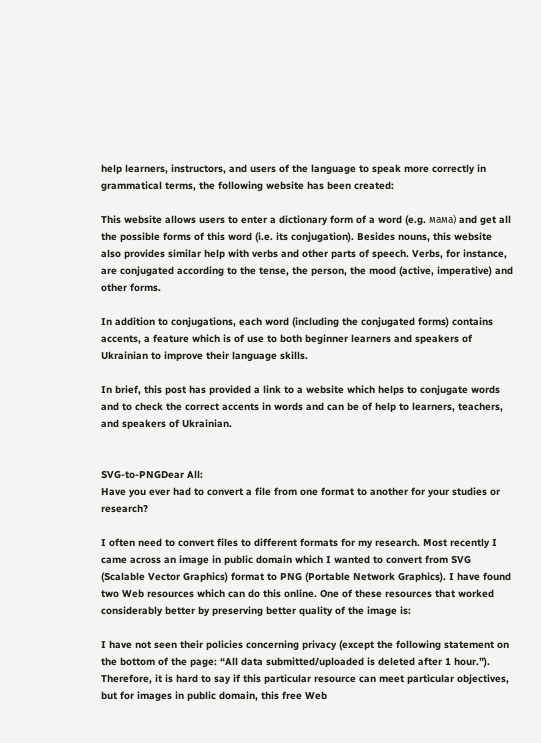help learners, instructors, and users of the language to speak more correctly in grammatical terms, the following website has been created:

This website allows users to enter a dictionary form of a word (e.g. мама) and get all the possible forms of this word (i.e. its conjugation). Besides nouns, this website also provides similar help with verbs and other parts of speech. Verbs, for instance, are conjugated according to the tense, the person, the mood (active, imperative) and other forms.

In addition to conjugations, each word (including the conjugated forms) contains accents, a feature which is of use to both beginner learners and speakers of Ukrainian to improve their language skills.

In brief, this post has provided a link to a website which helps to conjugate words and to check the correct accents in words and can be of help to learners, teachers, and speakers of Ukrainian.


SVG-to-PNGDear All:
Have you ever had to convert a file from one format to another for your studies or research?

I often need to convert files to different formats for my research. Most recently I came across an image in public domain which I wanted to convert from SVG (Scalable Vector Graphics) format to PNG (Portable Network Graphics). I have found two Web resources which can do this online. One of these resources that worked considerably better by preserving better quality of the image is:

I have not seen their policies concerning privacy (except the following statement on the bottom of the page: “All data submitted/uploaded is deleted after 1 hour.”). Therefore, it is hard to say if this particular resource can meet particular objectives, but for images in public domain, this free Web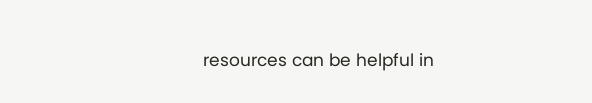resources can be helpful in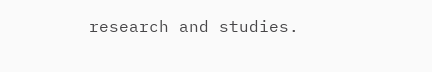research and studies.